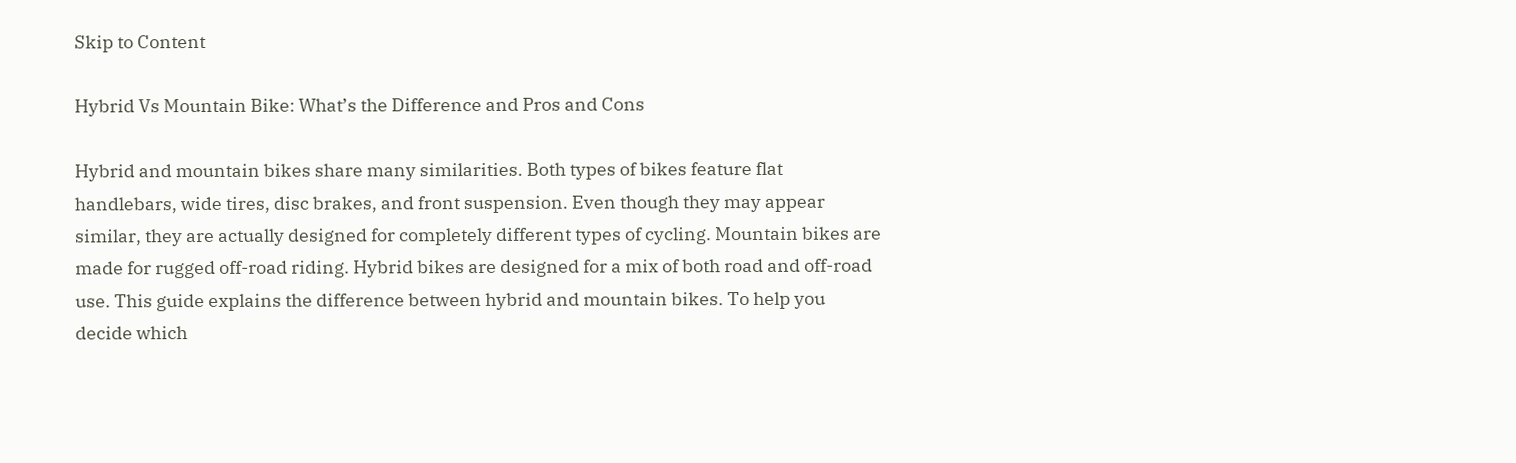Skip to Content

Hybrid Vs Mountain Bike: What’s the Difference and Pros and Cons

Hybrid and mountain bikes share many similarities. Both types of bikes feature flat handlebars, wide tires, disc brakes, and front suspension. Even though they may appear similar, they are actually designed for completely different types of cycling. Mountain bikes are made for rugged off-road riding. Hybrid bikes are designed for a mix of both road and off-road use. This guide explains the difference between hybrid and mountain bikes. To help you decide which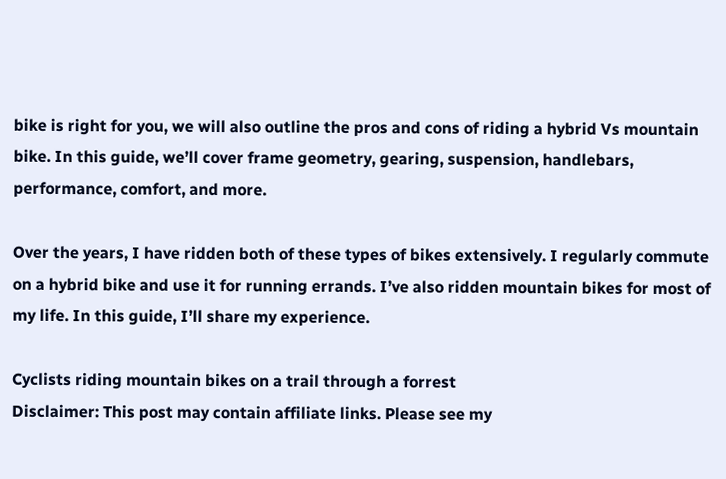bike is right for you, we will also outline the pros and cons of riding a hybrid Vs mountain bike. In this guide, we’ll cover frame geometry, gearing, suspension, handlebars, performance, comfort, and more.

Over the years, I have ridden both of these types of bikes extensively. I regularly commute on a hybrid bike and use it for running errands. I’ve also ridden mountain bikes for most of my life. In this guide, I’ll share my experience.

Cyclists riding mountain bikes on a trail through a forrest
Disclaimer: This post may contain affiliate links. Please see my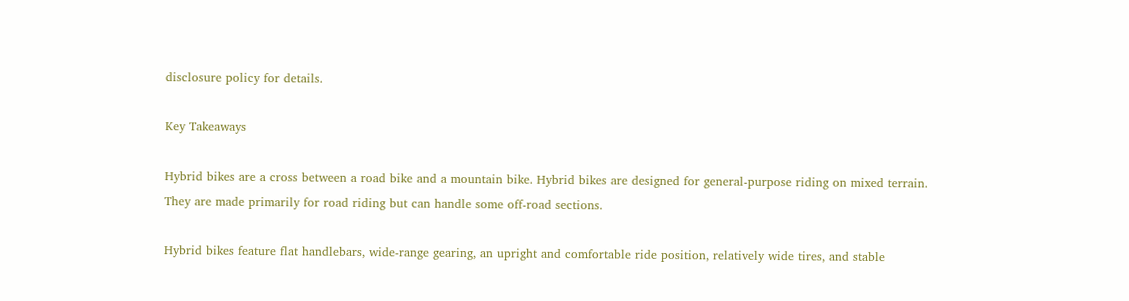disclosure policy for details.

Key Takeaways

Hybrid bikes are a cross between a road bike and a mountain bike. Hybrid bikes are designed for general-purpose riding on mixed terrain. They are made primarily for road riding but can handle some off-road sections.

Hybrid bikes feature flat handlebars, wide-range gearing, an upright and comfortable ride position, relatively wide tires, and stable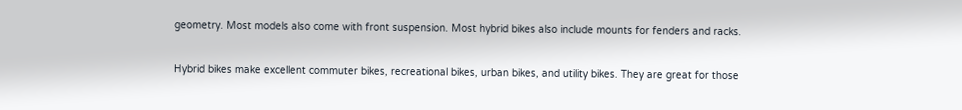geometry. Most models also come with front suspension. Most hybrid bikes also include mounts for fenders and racks.

Hybrid bikes make excellent commuter bikes, recreational bikes, urban bikes, and utility bikes. They are great for those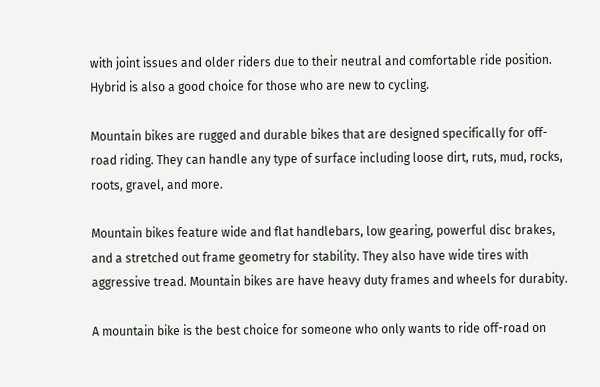with joint issues and older riders due to their neutral and comfortable ride position. Hybrid is also a good choice for those who are new to cycling.

Mountain bikes are rugged and durable bikes that are designed specifically for off-road riding. They can handle any type of surface including loose dirt, ruts, mud, rocks, roots, gravel, and more.

Mountain bikes feature wide and flat handlebars, low gearing, powerful disc brakes, and a stretched out frame geometry for stability. They also have wide tires with aggressive tread. Mountain bikes are have heavy duty frames and wheels for durabity.

A mountain bike is the best choice for someone who only wants to ride off-road on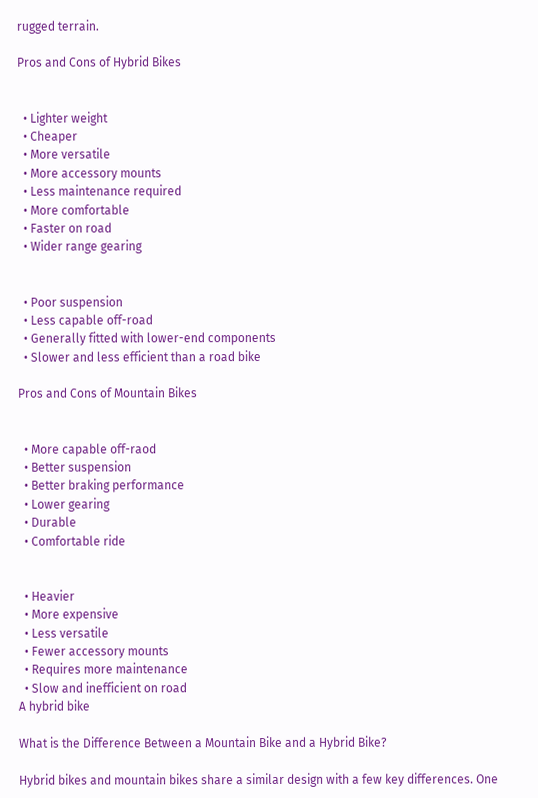rugged terrain.

Pros and Cons of Hybrid Bikes


  • Lighter weight
  • Cheaper
  • More versatile
  • More accessory mounts
  • Less maintenance required
  • More comfortable
  • Faster on road
  • Wider range gearing


  • Poor suspension
  • Less capable off-road
  • Generally fitted with lower-end components
  • Slower and less efficient than a road bike

Pros and Cons of Mountain Bikes


  • More capable off-raod
  • Better suspension
  • Better braking performance
  • Lower gearing
  • Durable
  • Comfortable ride


  • Heavier
  • More expensive
  • Less versatile
  • Fewer accessory mounts
  • Requires more maintenance
  • Slow and inefficient on road
A hybrid bike

What is the Difference Between a Mountain Bike and a Hybrid Bike?

Hybrid bikes and mountain bikes share a similar design with a few key differences. One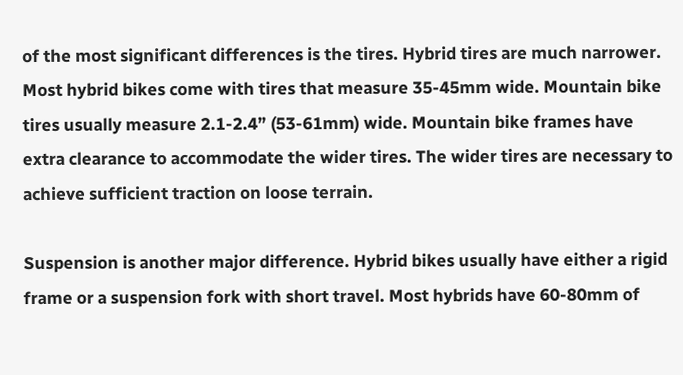of the most significant differences is the tires. Hybrid tires are much narrower. Most hybrid bikes come with tires that measure 35-45mm wide. Mountain bike tires usually measure 2.1-2.4” (53-61mm) wide. Mountain bike frames have extra clearance to accommodate the wider tires. The wider tires are necessary to achieve sufficient traction on loose terrain.

Suspension is another major difference. Hybrid bikes usually have either a rigid frame or a suspension fork with short travel. Most hybrids have 60-80mm of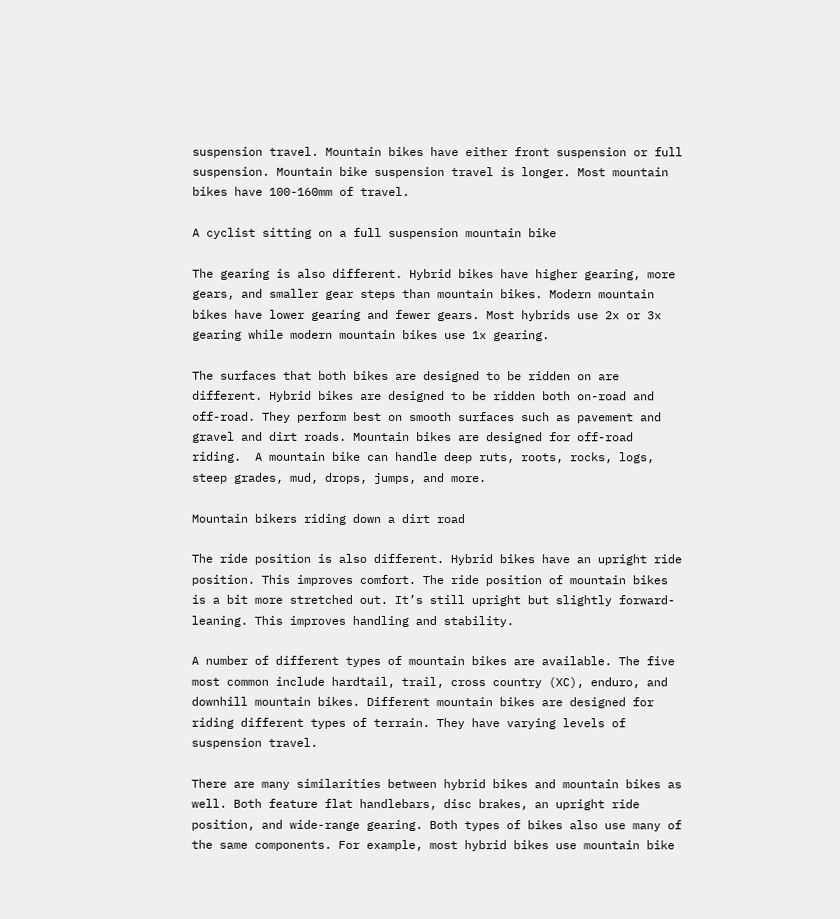suspension travel. Mountain bikes have either front suspension or full suspension. Mountain bike suspension travel is longer. Most mountain bikes have 100-160mm of travel.

A cyclist sitting on a full suspension mountain bike

The gearing is also different. Hybrid bikes have higher gearing, more gears, and smaller gear steps than mountain bikes. Modern mountain bikes have lower gearing and fewer gears. Most hybrids use 2x or 3x gearing while modern mountain bikes use 1x gearing.

The surfaces that both bikes are designed to be ridden on are different. Hybrid bikes are designed to be ridden both on-road and off-road. They perform best on smooth surfaces such as pavement and gravel and dirt roads. Mountain bikes are designed for off-road riding.  A mountain bike can handle deep ruts, roots, rocks, logs, steep grades, mud, drops, jumps, and more.

Mountain bikers riding down a dirt road

The ride position is also different. Hybrid bikes have an upright ride position. This improves comfort. The ride position of mountain bikes is a bit more stretched out. It’s still upright but slightly forward-leaning. This improves handling and stability.

A number of different types of mountain bikes are available. The five most common include hardtail, trail, cross country (XC), enduro, and downhill mountain bikes. Different mountain bikes are designed for riding different types of terrain. They have varying levels of suspension travel.

There are many similarities between hybrid bikes and mountain bikes as well. Both feature flat handlebars, disc brakes, an upright ride position, and wide-range gearing. Both types of bikes also use many of the same components. For example, most hybrid bikes use mountain bike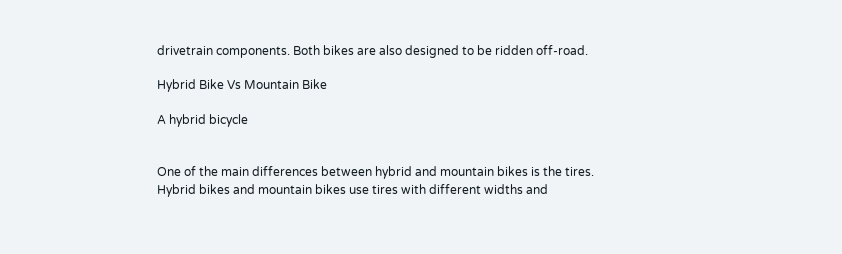drivetrain components. Both bikes are also designed to be ridden off-road.

Hybrid Bike Vs Mountain Bike

A hybrid bicycle


One of the main differences between hybrid and mountain bikes is the tires. Hybrid bikes and mountain bikes use tires with different widths and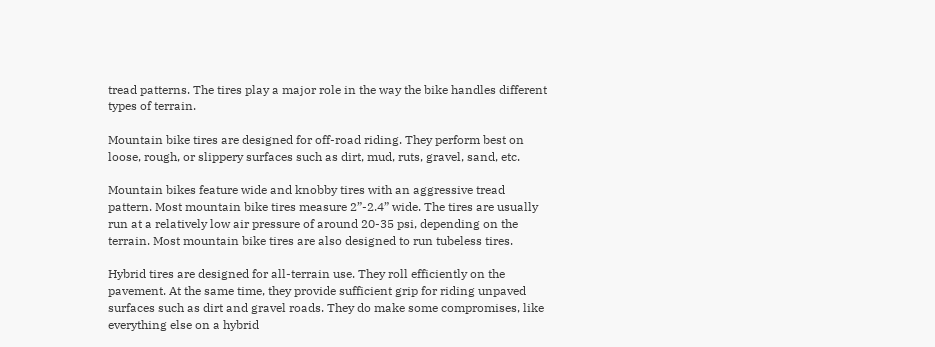tread patterns. The tires play a major role in the way the bike handles different types of terrain.

Mountain bike tires are designed for off-road riding. They perform best on loose, rough, or slippery surfaces such as dirt, mud, ruts, gravel, sand, etc.

Mountain bikes feature wide and knobby tires with an aggressive tread pattern. Most mountain bike tires measure 2”-2.4” wide. The tires are usually run at a relatively low air pressure of around 20-35 psi, depending on the terrain. Most mountain bike tires are also designed to run tubeless tires.

Hybrid tires are designed for all-terrain use. They roll efficiently on the pavement. At the same time, they provide sufficient grip for riding unpaved surfaces such as dirt and gravel roads. They do make some compromises, like everything else on a hybrid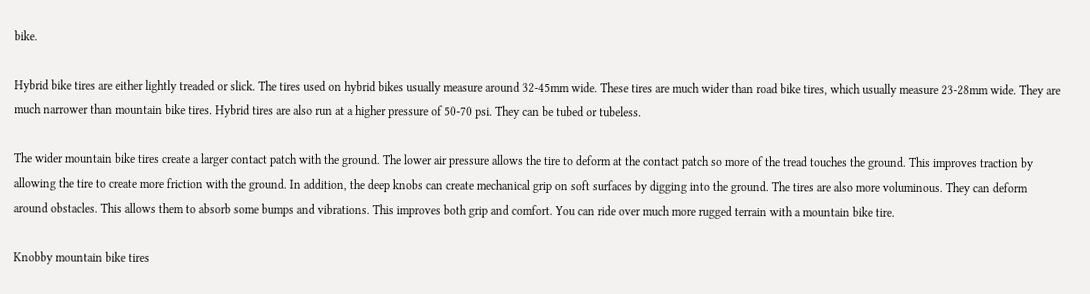bike.

Hybrid bike tires are either lightly treaded or slick. The tires used on hybrid bikes usually measure around 32-45mm wide. These tires are much wider than road bike tires, which usually measure 23-28mm wide. They are much narrower than mountain bike tires. Hybrid tires are also run at a higher pressure of 50-70 psi. They can be tubed or tubeless.

The wider mountain bike tires create a larger contact patch with the ground. The lower air pressure allows the tire to deform at the contact patch so more of the tread touches the ground. This improves traction by allowing the tire to create more friction with the ground. In addition, the deep knobs can create mechanical grip on soft surfaces by digging into the ground. The tires are also more voluminous. They can deform around obstacles. This allows them to absorb some bumps and vibrations. This improves both grip and comfort. You can ride over much more rugged terrain with a mountain bike tire.

Knobby mountain bike tires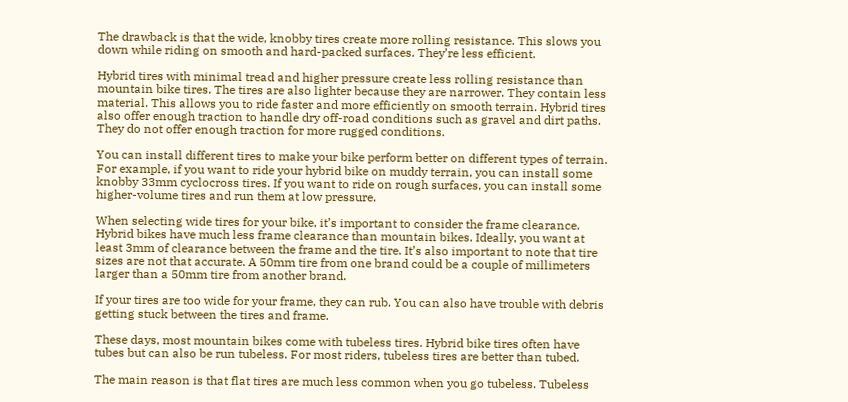The drawback is that the wide, knobby tires create more rolling resistance. This slows you down while riding on smooth and hard-packed surfaces. They’re less efficient.

Hybrid tires with minimal tread and higher pressure create less rolling resistance than mountain bike tires. The tires are also lighter because they are narrower. They contain less material. This allows you to ride faster and more efficiently on smooth terrain. Hybrid tires also offer enough traction to handle dry off-road conditions such as gravel and dirt paths. They do not offer enough traction for more rugged conditions.

You can install different tires to make your bike perform better on different types of terrain. For example, if you want to ride your hybrid bike on muddy terrain, you can install some knobby 33mm cyclocross tires. If you want to ride on rough surfaces, you can install some higher-volume tires and run them at low pressure.

When selecting wide tires for your bike, it’s important to consider the frame clearance. Hybrid bikes have much less frame clearance than mountain bikes. Ideally, you want at least 3mm of clearance between the frame and the tire. It’s also important to note that tire sizes are not that accurate. A 50mm tire from one brand could be a couple of millimeters larger than a 50mm tire from another brand.

If your tires are too wide for your frame, they can rub. You can also have trouble with debris getting stuck between the tires and frame.

These days, most mountain bikes come with tubeless tires. Hybrid bike tires often have tubes but can also be run tubeless. For most riders, tubeless tires are better than tubed.

The main reason is that flat tires are much less common when you go tubeless. Tubeless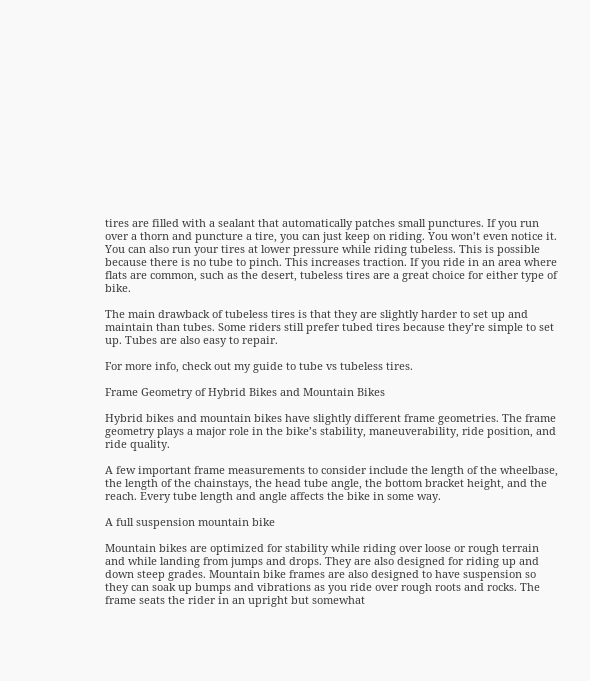tires are filled with a sealant that automatically patches small punctures. If you run over a thorn and puncture a tire, you can just keep on riding. You won’t even notice it. You can also run your tires at lower pressure while riding tubeless. This is possible because there is no tube to pinch. This increases traction. If you ride in an area where flats are common, such as the desert, tubeless tires are a great choice for either type of bike.

The main drawback of tubeless tires is that they are slightly harder to set up and maintain than tubes. Some riders still prefer tubed tires because they’re simple to set up. Tubes are also easy to repair.

For more info, check out my guide to tube vs tubeless tires.

Frame Geometry of Hybrid Bikes and Mountain Bikes

Hybrid bikes and mountain bikes have slightly different frame geometries. The frame geometry plays a major role in the bike’s stability, maneuverability, ride position, and ride quality.

A few important frame measurements to consider include the length of the wheelbase, the length of the chainstays, the head tube angle, the bottom bracket height, and the reach. Every tube length and angle affects the bike in some way.

A full suspension mountain bike

Mountain bikes are optimized for stability while riding over loose or rough terrain and while landing from jumps and drops. They are also designed for riding up and down steep grades. Mountain bike frames are also designed to have suspension so they can soak up bumps and vibrations as you ride over rough roots and rocks. The frame seats the rider in an upright but somewhat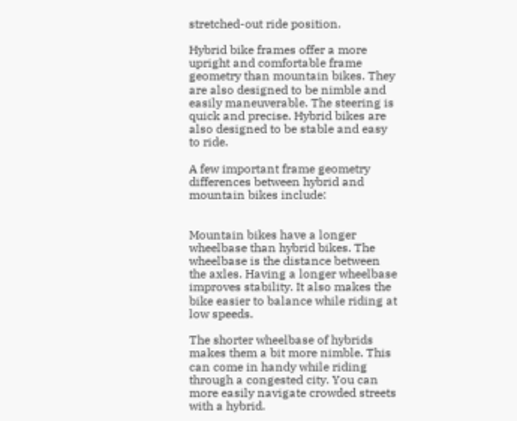stretched-out ride position.

Hybrid bike frames offer a more upright and comfortable frame geometry than mountain bikes. They are also designed to be nimble and easily maneuverable. The steering is quick and precise. Hybrid bikes are also designed to be stable and easy to ride.

A few important frame geometry differences between hybrid and mountain bikes include:


Mountain bikes have a longer wheelbase than hybrid bikes. The wheelbase is the distance between the axles. Having a longer wheelbase improves stability. It also makes the bike easier to balance while riding at low speeds.

The shorter wheelbase of hybrids makes them a bit more nimble. This can come in handy while riding through a congested city. You can more easily navigate crowded streets with a hybrid.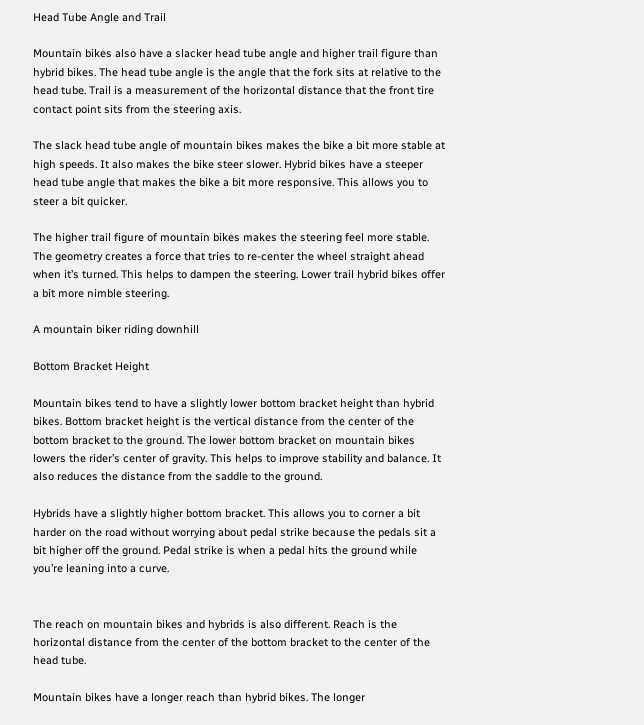Head Tube Angle and Trail

Mountain bikes also have a slacker head tube angle and higher trail figure than hybrid bikes. The head tube angle is the angle that the fork sits at relative to the head tube. Trail is a measurement of the horizontal distance that the front tire contact point sits from the steering axis.

The slack head tube angle of mountain bikes makes the bike a bit more stable at high speeds. It also makes the bike steer slower. Hybrid bikes have a steeper head tube angle that makes the bike a bit more responsive. This allows you to steer a bit quicker.

The higher trail figure of mountain bikes makes the steering feel more stable. The geometry creates a force that tries to re-center the wheel straight ahead when it’s turned. This helps to dampen the steering. Lower trail hybrid bikes offer a bit more nimble steering.

A mountain biker riding downhill

Bottom Bracket Height

Mountain bikes tend to have a slightly lower bottom bracket height than hybrid bikes. Bottom bracket height is the vertical distance from the center of the bottom bracket to the ground. The lower bottom bracket on mountain bikes lowers the rider’s center of gravity. This helps to improve stability and balance. It also reduces the distance from the saddle to the ground.

Hybrids have a slightly higher bottom bracket. This allows you to corner a bit harder on the road without worrying about pedal strike because the pedals sit a bit higher off the ground. Pedal strike is when a pedal hits the ground while you’re leaning into a curve.


The reach on mountain bikes and hybrids is also different. Reach is the horizontal distance from the center of the bottom bracket to the center of the head tube.

Mountain bikes have a longer reach than hybrid bikes. The longer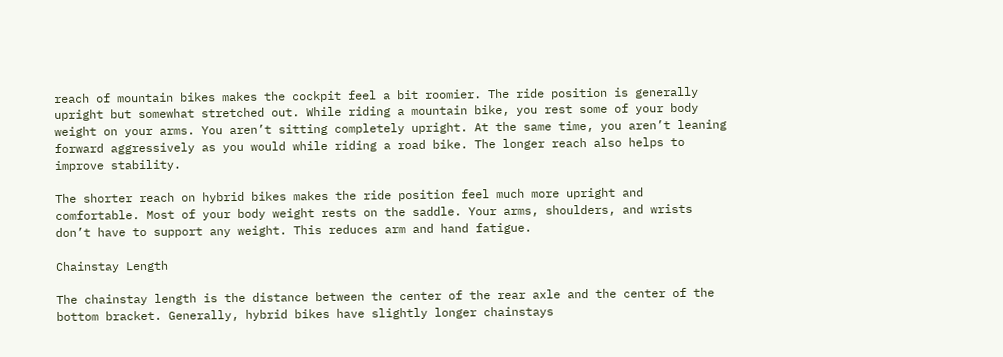reach of mountain bikes makes the cockpit feel a bit roomier. The ride position is generally upright but somewhat stretched out. While riding a mountain bike, you rest some of your body weight on your arms. You aren’t sitting completely upright. At the same time, you aren’t leaning forward aggressively as you would while riding a road bike. The longer reach also helps to improve stability.

The shorter reach on hybrid bikes makes the ride position feel much more upright and comfortable. Most of your body weight rests on the saddle. Your arms, shoulders, and wrists don’t have to support any weight. This reduces arm and hand fatigue.

Chainstay Length

The chainstay length is the distance between the center of the rear axle and the center of the bottom bracket. Generally, hybrid bikes have slightly longer chainstays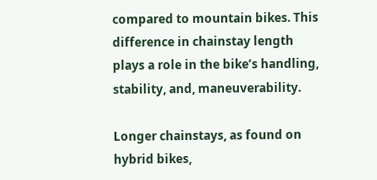compared to mountain bikes. This difference in chainstay length plays a role in the bike’s handling, stability, and, maneuverability.

Longer chainstays, as found on hybrid bikes,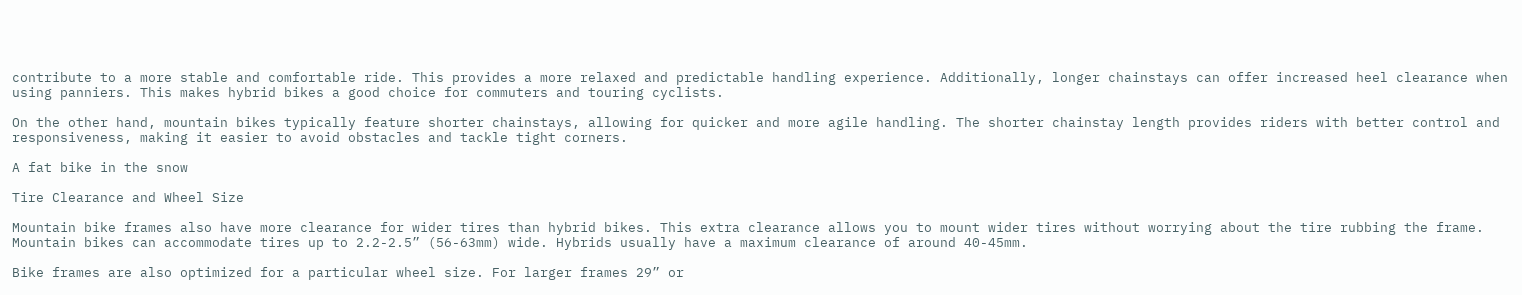contribute to a more stable and comfortable ride. This provides a more relaxed and predictable handling experience. Additionally, longer chainstays can offer increased heel clearance when using panniers. This makes hybrid bikes a good choice for commuters and touring cyclists.

On the other hand, mountain bikes typically feature shorter chainstays, allowing for quicker and more agile handling. The shorter chainstay length provides riders with better control and responsiveness, making it easier to avoid obstacles and tackle tight corners.

A fat bike in the snow

Tire Clearance and Wheel Size

Mountain bike frames also have more clearance for wider tires than hybrid bikes. This extra clearance allows you to mount wider tires without worrying about the tire rubbing the frame. Mountain bikes can accommodate tires up to 2.2-2.5” (56-63mm) wide. Hybrids usually have a maximum clearance of around 40-45mm.

Bike frames are also optimized for a particular wheel size. For larger frames 29” or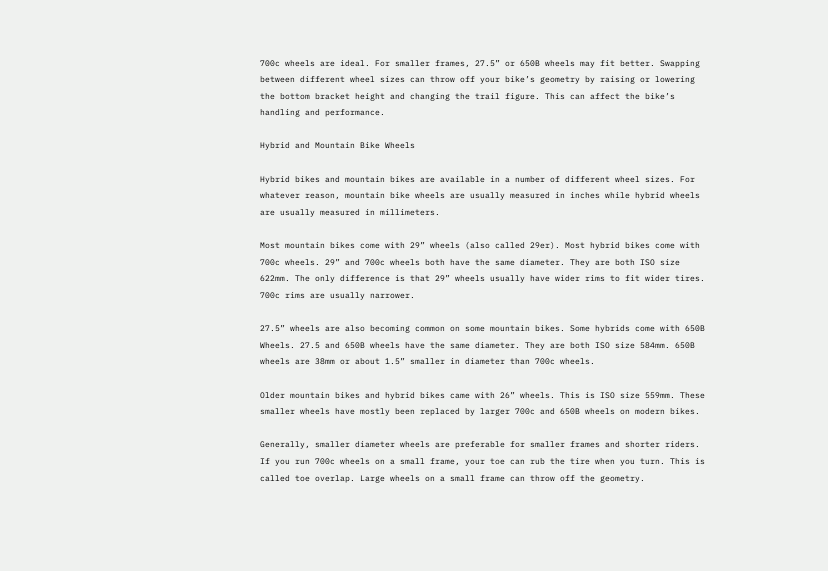700c wheels are ideal. For smaller frames, 27.5” or 650B wheels may fit better. Swapping between different wheel sizes can throw off your bike’s geometry by raising or lowering the bottom bracket height and changing the trail figure. This can affect the bike’s handling and performance.

Hybrid and Mountain Bike Wheels

Hybrid bikes and mountain bikes are available in a number of different wheel sizes. For whatever reason, mountain bike wheels are usually measured in inches while hybrid wheels are usually measured in millimeters.

Most mountain bikes come with 29” wheels (also called 29er). Most hybrid bikes come with 700c wheels. 29” and 700c wheels both have the same diameter. They are both ISO size 622mm. The only difference is that 29” wheels usually have wider rims to fit wider tires. 700c rims are usually narrower.

27.5” wheels are also becoming common on some mountain bikes. Some hybrids come with 650B Wheels. 27.5 and 650B wheels have the same diameter. They are both ISO size 584mm. 650B wheels are 38mm or about 1.5” smaller in diameter than 700c wheels.

Older mountain bikes and hybrid bikes came with 26” wheels. This is ISO size 559mm. These smaller wheels have mostly been replaced by larger 700c and 650B wheels on modern bikes.

Generally, smaller diameter wheels are preferable for smaller frames and shorter riders. If you run 700c wheels on a small frame, your toe can rub the tire when you turn. This is called toe overlap. Large wheels on a small frame can throw off the geometry.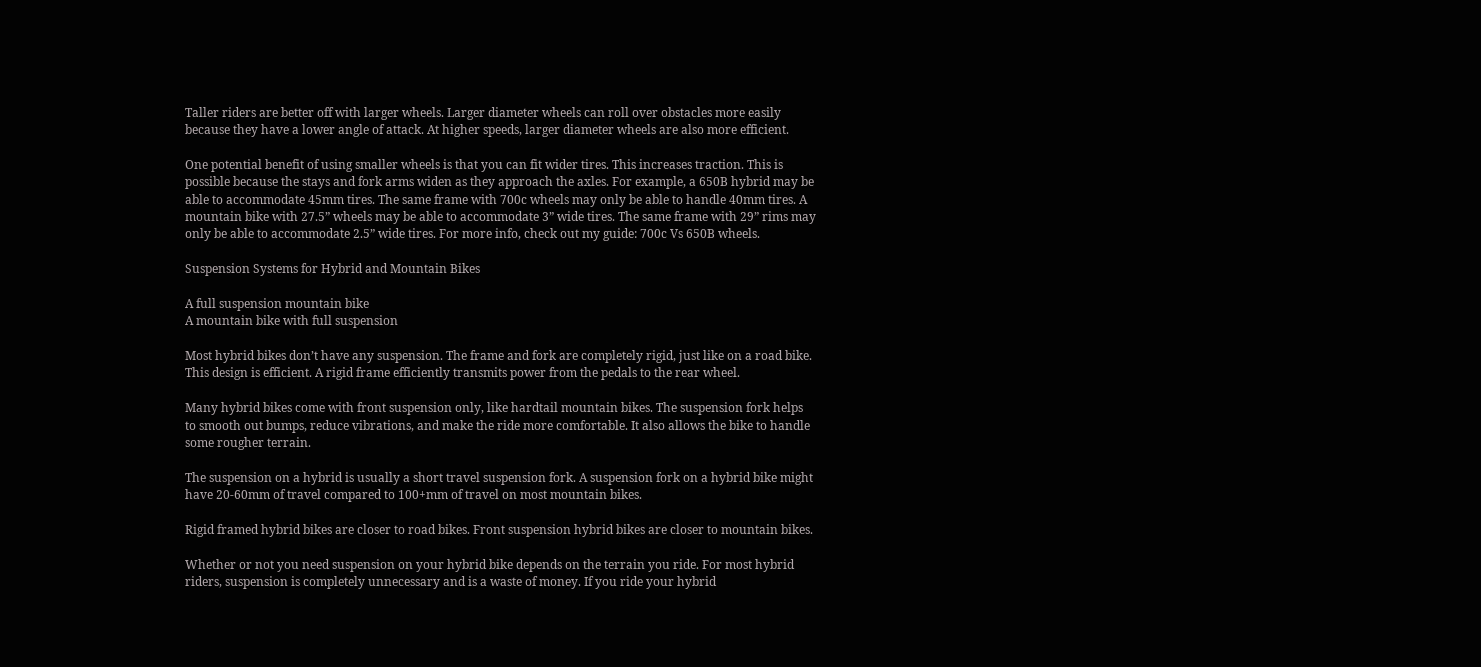Taller riders are better off with larger wheels. Larger diameter wheels can roll over obstacles more easily because they have a lower angle of attack. At higher speeds, larger diameter wheels are also more efficient.

One potential benefit of using smaller wheels is that you can fit wider tires. This increases traction. This is possible because the stays and fork arms widen as they approach the axles. For example, a 650B hybrid may be able to accommodate 45mm tires. The same frame with 700c wheels may only be able to handle 40mm tires. A mountain bike with 27.5” wheels may be able to accommodate 3” wide tires. The same frame with 29” rims may only be able to accommodate 2.5” wide tires. For more info, check out my guide: 700c Vs 650B wheels.

Suspension Systems for Hybrid and Mountain Bikes

A full suspension mountain bike
A mountain bike with full suspension

Most hybrid bikes don’t have any suspension. The frame and fork are completely rigid, just like on a road bike. This design is efficient. A rigid frame efficiently transmits power from the pedals to the rear wheel.

Many hybrid bikes come with front suspension only, like hardtail mountain bikes. The suspension fork helps to smooth out bumps, reduce vibrations, and make the ride more comfortable. It also allows the bike to handle some rougher terrain.

The suspension on a hybrid is usually a short travel suspension fork. A suspension fork on a hybrid bike might have 20-60mm of travel compared to 100+mm of travel on most mountain bikes.

Rigid framed hybrid bikes are closer to road bikes. Front suspension hybrid bikes are closer to mountain bikes.

Whether or not you need suspension on your hybrid bike depends on the terrain you ride. For most hybrid riders, suspension is completely unnecessary and is a waste of money. If you ride your hybrid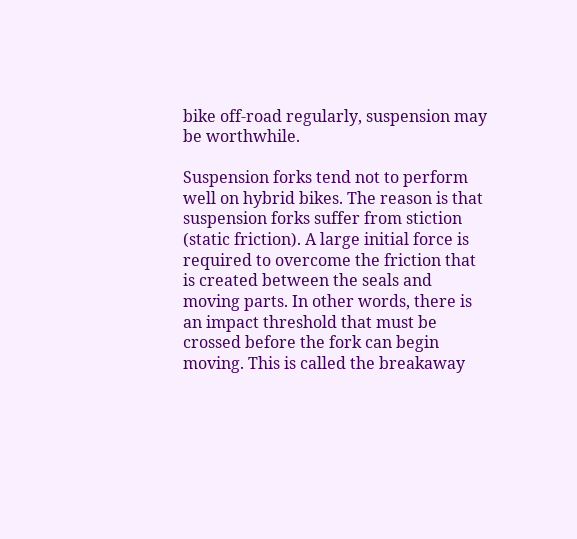bike off-road regularly, suspension may be worthwhile.

Suspension forks tend not to perform well on hybrid bikes. The reason is that suspension forks suffer from stiction (static friction). A large initial force is required to overcome the friction that is created between the seals and moving parts. In other words, there is an impact threshold that must be crossed before the fork can begin moving. This is called the breakaway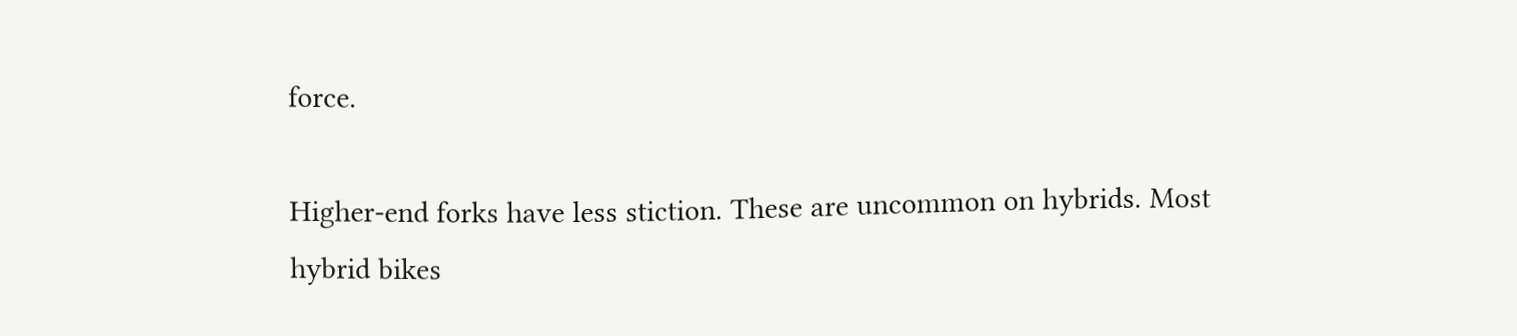force.

Higher-end forks have less stiction. These are uncommon on hybrids. Most hybrid bikes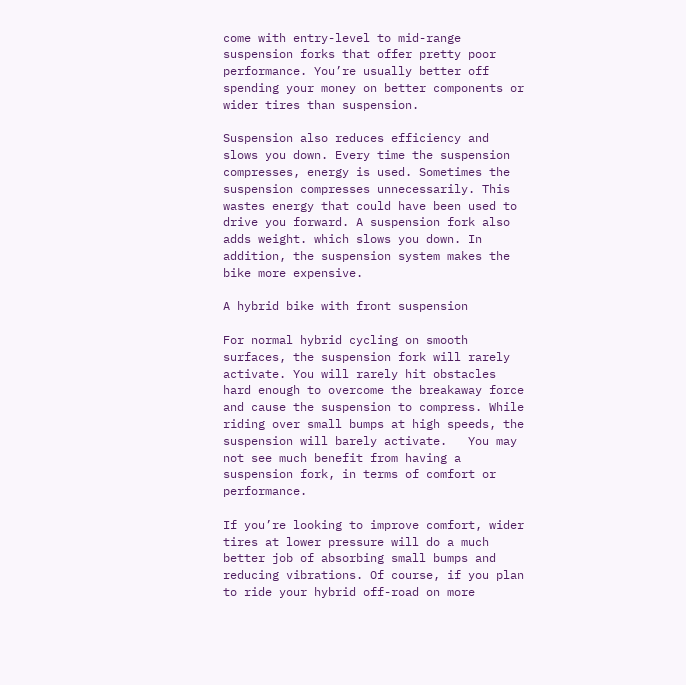come with entry-level to mid-range suspension forks that offer pretty poor performance. You’re usually better off spending your money on better components or wider tires than suspension.

Suspension also reduces efficiency and slows you down. Every time the suspension compresses, energy is used. Sometimes the suspension compresses unnecessarily. This wastes energy that could have been used to drive you forward. A suspension fork also adds weight. which slows you down. In addition, the suspension system makes the bike more expensive.

A hybrid bike with front suspension

For normal hybrid cycling on smooth surfaces, the suspension fork will rarely activate. You will rarely hit obstacles hard enough to overcome the breakaway force and cause the suspension to compress. While riding over small bumps at high speeds, the suspension will barely activate.   You may not see much benefit from having a suspension fork, in terms of comfort or performance.

If you’re looking to improve comfort, wider tires at lower pressure will do a much better job of absorbing small bumps and reducing vibrations. Of course, if you plan to ride your hybrid off-road on more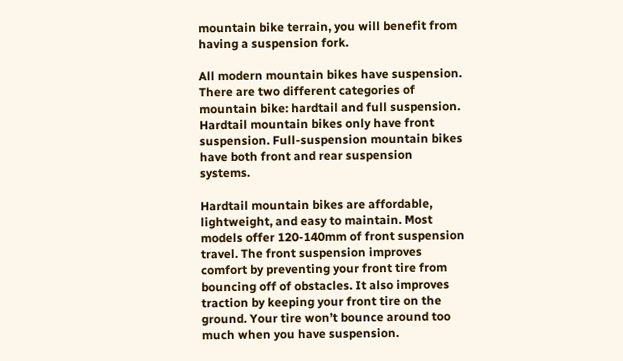mountain bike terrain, you will benefit from having a suspension fork.

All modern mountain bikes have suspension. There are two different categories of mountain bike: hardtail and full suspension. Hardtail mountain bikes only have front suspension. Full-suspension mountain bikes have both front and rear suspension systems.

Hardtail mountain bikes are affordable, lightweight, and easy to maintain. Most models offer 120-140mm of front suspension travel. The front suspension improves comfort by preventing your front tire from bouncing off of obstacles. It also improves traction by keeping your front tire on the ground. Your tire won’t bounce around too much when you have suspension.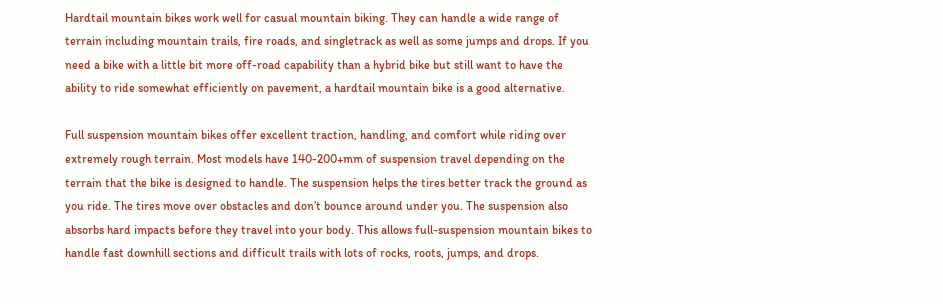Hardtail mountain bikes work well for casual mountain biking. They can handle a wide range of terrain including mountain trails, fire roads, and singletrack as well as some jumps and drops. If you need a bike with a little bit more off-road capability than a hybrid bike but still want to have the ability to ride somewhat efficiently on pavement, a hardtail mountain bike is a good alternative.

Full suspension mountain bikes offer excellent traction, handling, and comfort while riding over extremely rough terrain. Most models have 140-200+mm of suspension travel depending on the terrain that the bike is designed to handle. The suspension helps the tires better track the ground as you ride. The tires move over obstacles and don’t bounce around under you. The suspension also absorbs hard impacts before they travel into your body. This allows full-suspension mountain bikes to handle fast downhill sections and difficult trails with lots of rocks, roots, jumps, and drops.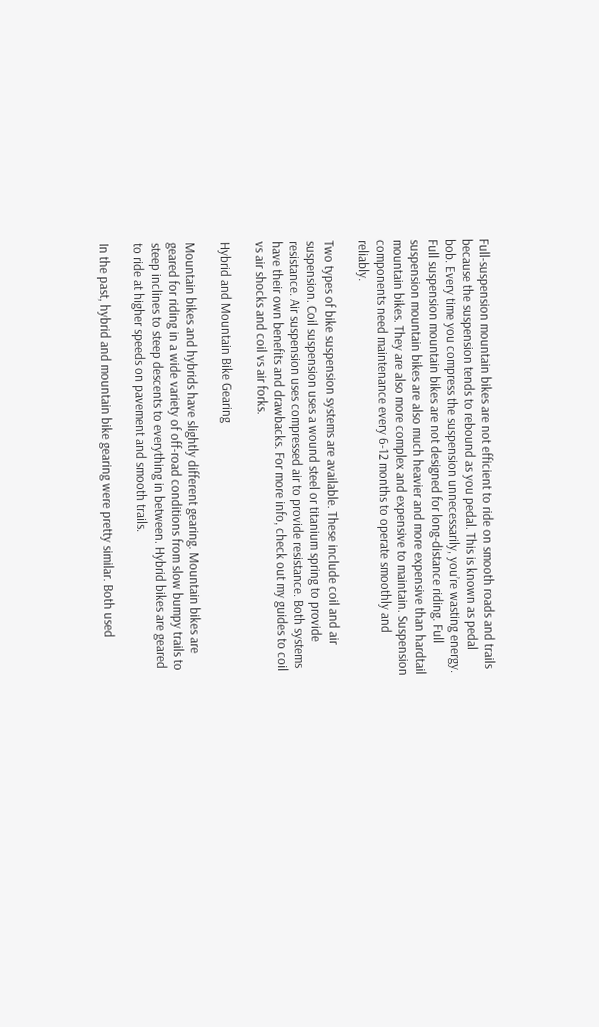Full-suspension mountain bikes are not efficient to ride on smooth roads and trails because the suspension tends to rebound as you pedal. This is known as pedal bob. Every time you compress the suspension unnecessarily, you’re wasting energy. Full suspension mountain bikes are not designed for long-distance riding. Full suspension mountain bikes are also much heavier and more expensive than hardtail mountain bikes. They are also more complex and expensive to maintain. Suspension components need maintenance every 6-12 months to operate smoothly and reliably.

Two types of bike suspension systems are available. These include coil and air suspension. Coil suspension uses a wound steel or titanium spring to provide resistance. Air suspension uses compressed air to provide resistance. Both systems have their own benefits and drawbacks. For more info, check out my guides to coil vs air shocks and coil vs air forks.

Hybrid and Mountain Bike Gearing

Mountain bikes and hybrids have slightly different gearing. Mountain bikes are geared for riding in a wide variety of off-road conditions from slow bumpy trails to steep inclines to steep descents to everything in between. Hybrid bikes are geared to ride at higher speeds on pavement and smooth trails.

In the past, hybrid and mountain bike gearing were pretty similar. Both used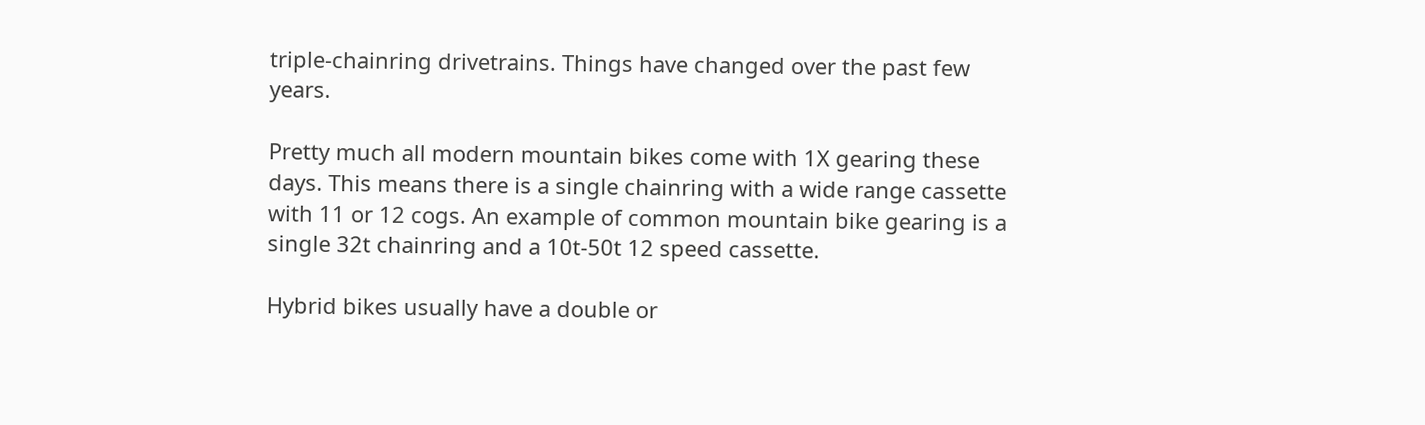triple-chainring drivetrains. Things have changed over the past few years.

Pretty much all modern mountain bikes come with 1X gearing these days. This means there is a single chainring with a wide range cassette with 11 or 12 cogs. An example of common mountain bike gearing is a single 32t chainring and a 10t-50t 12 speed cassette.

Hybrid bikes usually have a double or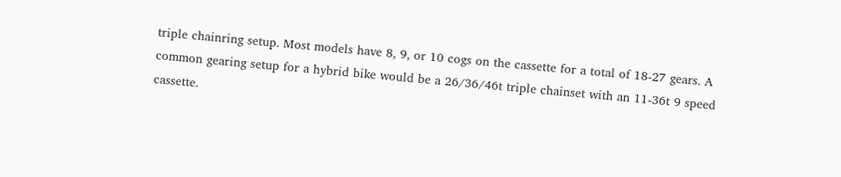triple chainring setup. Most models have 8, 9, or 10 cogs on the cassette for a total of 18-27 gears. A common gearing setup for a hybrid bike would be a 26/36/46t triple chainset with an 11-36t 9 speed cassette.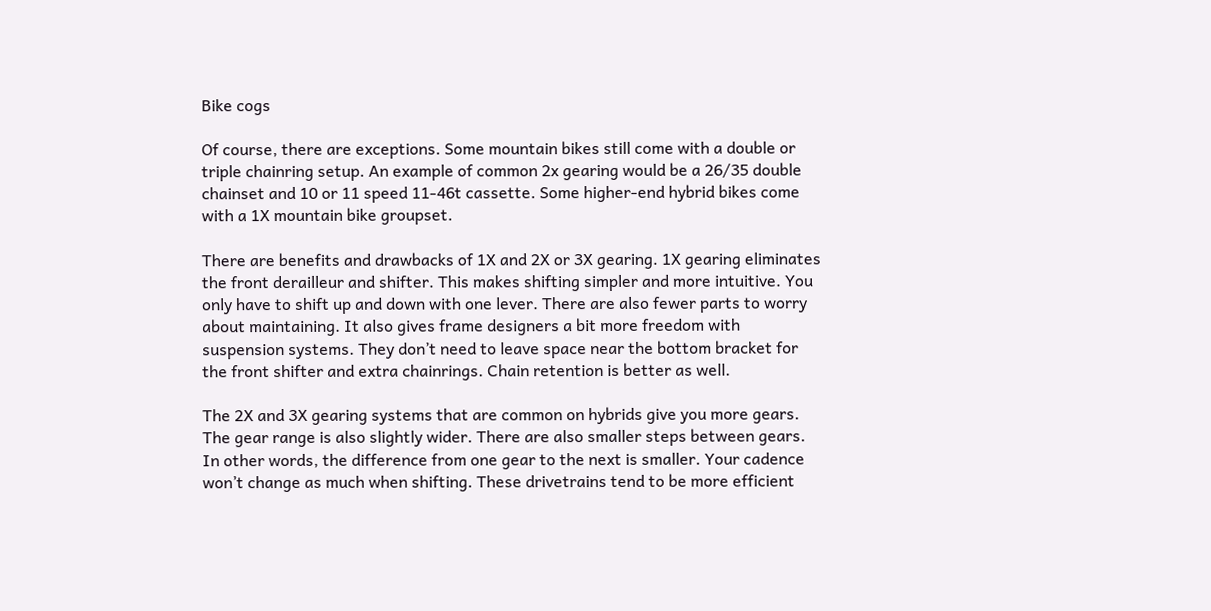Bike cogs

Of course, there are exceptions. Some mountain bikes still come with a double or triple chainring setup. An example of common 2x gearing would be a 26/35 double chainset and 10 or 11 speed 11-46t cassette. Some higher-end hybrid bikes come with a 1X mountain bike groupset.

There are benefits and drawbacks of 1X and 2X or 3X gearing. 1X gearing eliminates the front derailleur and shifter. This makes shifting simpler and more intuitive. You only have to shift up and down with one lever. There are also fewer parts to worry about maintaining. It also gives frame designers a bit more freedom with suspension systems. They don’t need to leave space near the bottom bracket for the front shifter and extra chainrings. Chain retention is better as well.

The 2X and 3X gearing systems that are common on hybrids give you more gears. The gear range is also slightly wider. There are also smaller steps between gears. In other words, the difference from one gear to the next is smaller. Your cadence won’t change as much when shifting. These drivetrains tend to be more efficient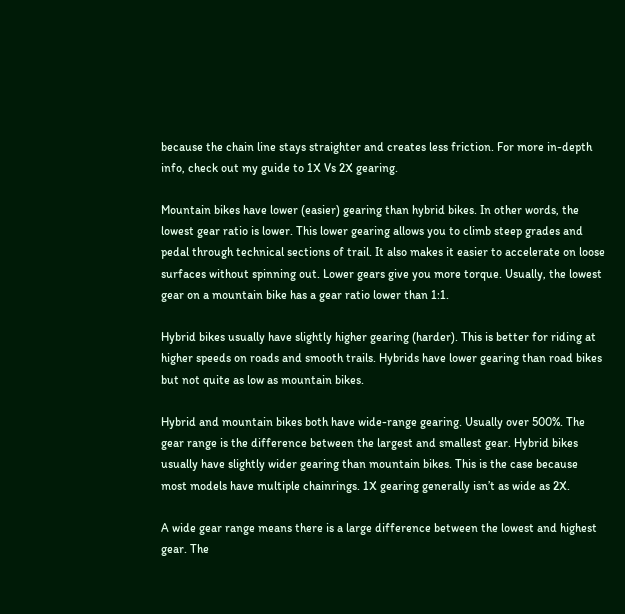because the chain line stays straighter and creates less friction. For more in-depth info, check out my guide to 1X Vs 2X gearing.

Mountain bikes have lower (easier) gearing than hybrid bikes. In other words, the lowest gear ratio is lower. This lower gearing allows you to climb steep grades and pedal through technical sections of trail. It also makes it easier to accelerate on loose surfaces without spinning out. Lower gears give you more torque. Usually, the lowest gear on a mountain bike has a gear ratio lower than 1:1.

Hybrid bikes usually have slightly higher gearing (harder). This is better for riding at higher speeds on roads and smooth trails. Hybrids have lower gearing than road bikes but not quite as low as mountain bikes.

Hybrid and mountain bikes both have wide-range gearing. Usually over 500%. The gear range is the difference between the largest and smallest gear. Hybrid bikes usually have slightly wider gearing than mountain bikes. This is the case because most models have multiple chainrings. 1X gearing generally isn’t as wide as 2X.

A wide gear range means there is a large difference between the lowest and highest gear. The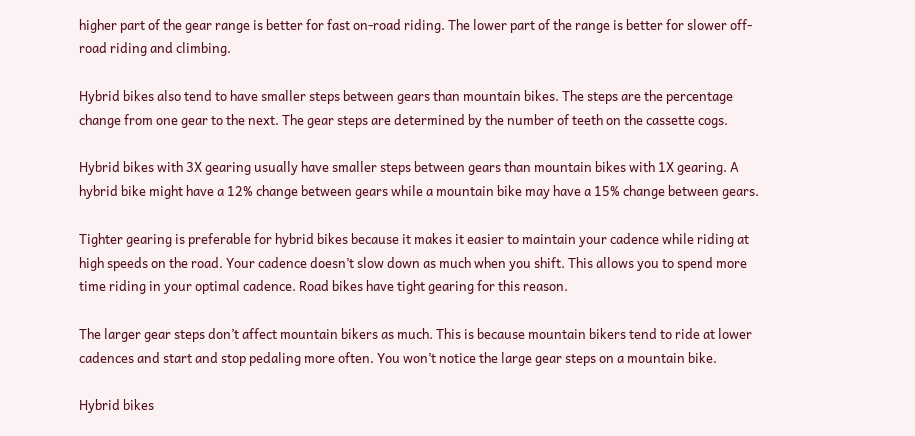higher part of the gear range is better for fast on-road riding. The lower part of the range is better for slower off-road riding and climbing.

Hybrid bikes also tend to have smaller steps between gears than mountain bikes. The steps are the percentage change from one gear to the next. The gear steps are determined by the number of teeth on the cassette cogs.

Hybrid bikes with 3X gearing usually have smaller steps between gears than mountain bikes with 1X gearing. A hybrid bike might have a 12% change between gears while a mountain bike may have a 15% change between gears.

Tighter gearing is preferable for hybrid bikes because it makes it easier to maintain your cadence while riding at high speeds on the road. Your cadence doesn’t slow down as much when you shift. This allows you to spend more time riding in your optimal cadence. Road bikes have tight gearing for this reason.

The larger gear steps don’t affect mountain bikers as much. This is because mountain bikers tend to ride at lower cadences and start and stop pedaling more often. You won’t notice the large gear steps on a mountain bike.

Hybrid bikes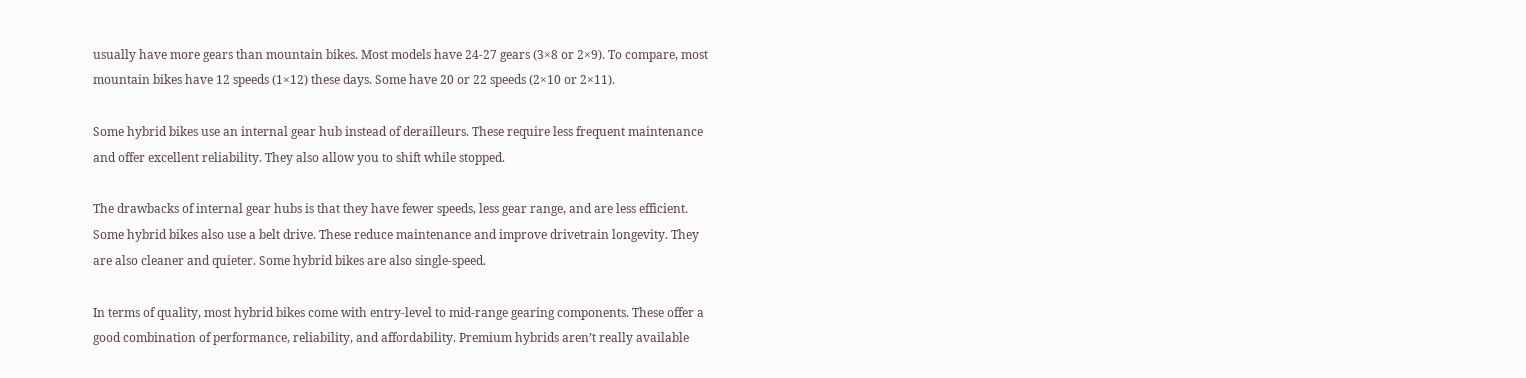usually have more gears than mountain bikes. Most models have 24-27 gears (3×8 or 2×9). To compare, most mountain bikes have 12 speeds (1×12) these days. Some have 20 or 22 speeds (2×10 or 2×11).

Some hybrid bikes use an internal gear hub instead of derailleurs. These require less frequent maintenance and offer excellent reliability. They also allow you to shift while stopped.

The drawbacks of internal gear hubs is that they have fewer speeds, less gear range, and are less efficient. Some hybrid bikes also use a belt drive. These reduce maintenance and improve drivetrain longevity. They are also cleaner and quieter. Some hybrid bikes are also single-speed.

In terms of quality, most hybrid bikes come with entry-level to mid-range gearing components. These offer a good combination of performance, reliability, and affordability. Premium hybrids aren’t really available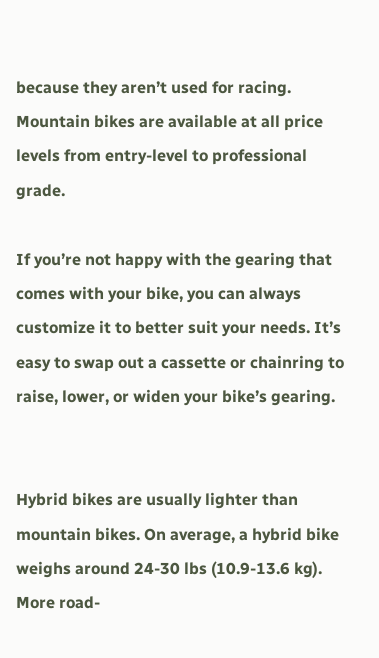because they aren’t used for racing. Mountain bikes are available at all price levels from entry-level to professional grade.

If you’re not happy with the gearing that comes with your bike, you can always customize it to better suit your needs. It’s easy to swap out a cassette or chainring to raise, lower, or widen your bike’s gearing.


Hybrid bikes are usually lighter than mountain bikes. On average, a hybrid bike weighs around 24-30 lbs (10.9-13.6 kg). More road-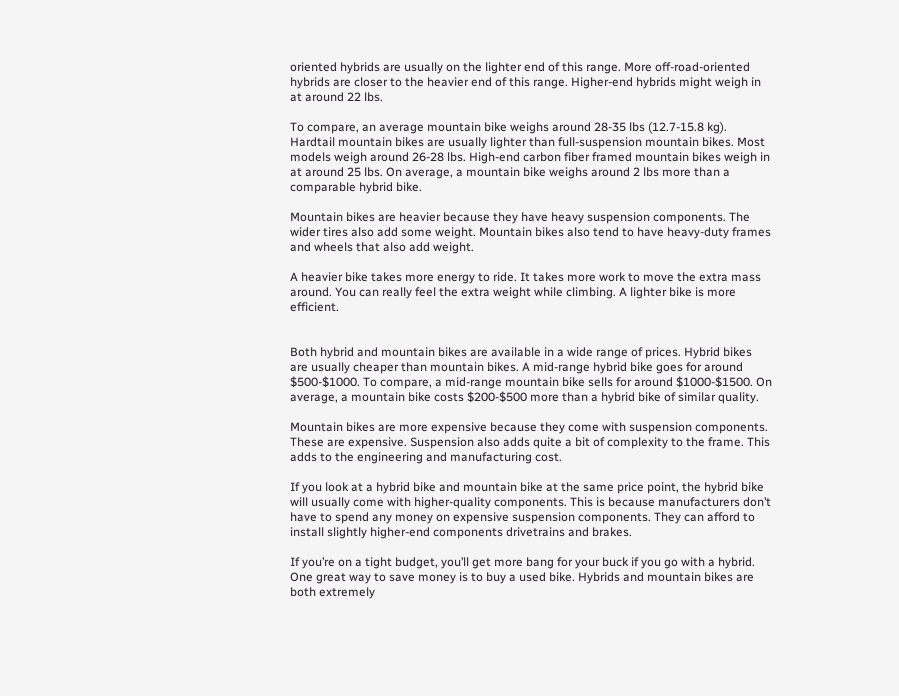oriented hybrids are usually on the lighter end of this range. More off-road-oriented hybrids are closer to the heavier end of this range. Higher-end hybrids might weigh in at around 22 lbs.

To compare, an average mountain bike weighs around 28-35 lbs (12.7-15.8 kg). Hardtail mountain bikes are usually lighter than full-suspension mountain bikes. Most models weigh around 26-28 lbs. High-end carbon fiber framed mountain bikes weigh in at around 25 lbs. On average, a mountain bike weighs around 2 lbs more than a comparable hybrid bike.

Mountain bikes are heavier because they have heavy suspension components. The wider tires also add some weight. Mountain bikes also tend to have heavy-duty frames and wheels that also add weight.

A heavier bike takes more energy to ride. It takes more work to move the extra mass around. You can really feel the extra weight while climbing. A lighter bike is more efficient.


Both hybrid and mountain bikes are available in a wide range of prices. Hybrid bikes are usually cheaper than mountain bikes. A mid-range hybrid bike goes for around $500-$1000. To compare, a mid-range mountain bike sells for around $1000-$1500. On average, a mountain bike costs $200-$500 more than a hybrid bike of similar quality.

Mountain bikes are more expensive because they come with suspension components. These are expensive. Suspension also adds quite a bit of complexity to the frame. This adds to the engineering and manufacturing cost.

If you look at a hybrid bike and mountain bike at the same price point, the hybrid bike will usually come with higher-quality components. This is because manufacturers don’t have to spend any money on expensive suspension components. They can afford to install slightly higher-end components drivetrains and brakes.

If you’re on a tight budget, you’ll get more bang for your buck if you go with a hybrid. One great way to save money is to buy a used bike. Hybrids and mountain bikes are both extremely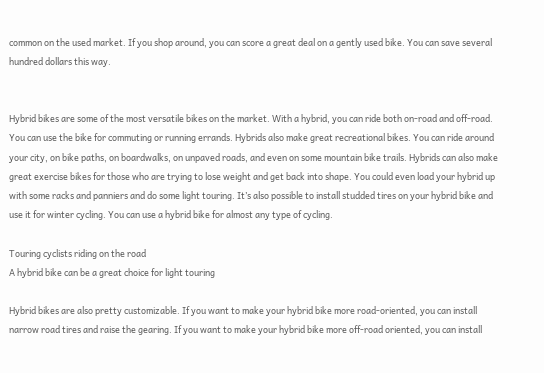common on the used market. If you shop around, you can score a great deal on a gently used bike. You can save several hundred dollars this way.


Hybrid bikes are some of the most versatile bikes on the market. With a hybrid, you can ride both on-road and off-road. You can use the bike for commuting or running errands. Hybrids also make great recreational bikes. You can ride around your city, on bike paths, on boardwalks, on unpaved roads, and even on some mountain bike trails. Hybrids can also make great exercise bikes for those who are trying to lose weight and get back into shape. You could even load your hybrid up with some racks and panniers and do some light touring. It’s also possible to install studded tires on your hybrid bike and use it for winter cycling. You can use a hybrid bike for almost any type of cycling.

Touring cyclists riding on the road
A hybrid bike can be a great choice for light touring

Hybrid bikes are also pretty customizable. If you want to make your hybrid bike more road-oriented, you can install narrow road tires and raise the gearing. If you want to make your hybrid bike more off-road oriented, you can install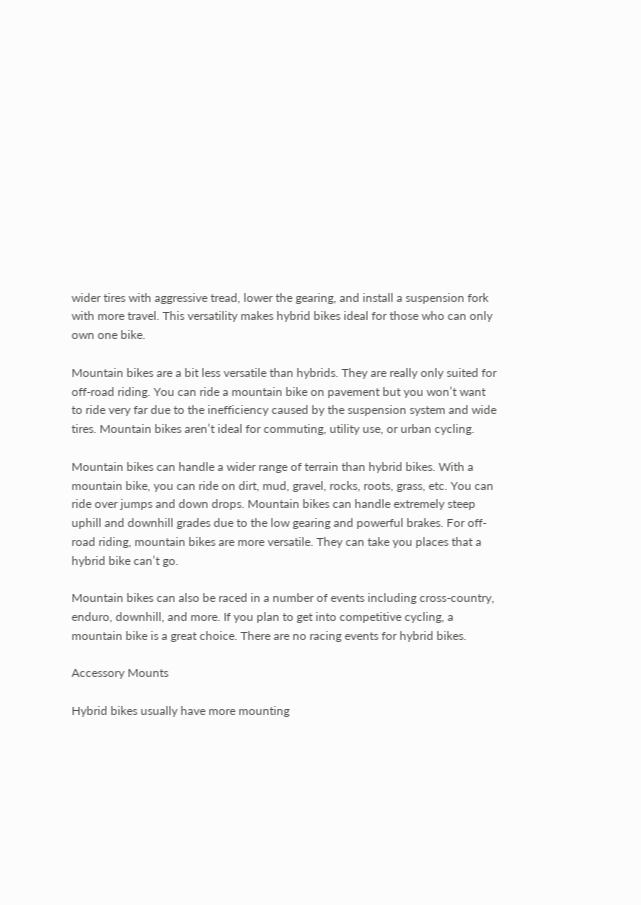wider tires with aggressive tread, lower the gearing, and install a suspension fork with more travel. This versatility makes hybrid bikes ideal for those who can only own one bike.

Mountain bikes are a bit less versatile than hybrids. They are really only suited for off-road riding. You can ride a mountain bike on pavement but you won’t want to ride very far due to the inefficiency caused by the suspension system and wide tires. Mountain bikes aren’t ideal for commuting, utility use, or urban cycling.

Mountain bikes can handle a wider range of terrain than hybrid bikes. With a mountain bike, you can ride on dirt, mud, gravel, rocks, roots, grass, etc. You can ride over jumps and down drops. Mountain bikes can handle extremely steep uphill and downhill grades due to the low gearing and powerful brakes. For off-road riding, mountain bikes are more versatile. They can take you places that a hybrid bike can’t go.

Mountain bikes can also be raced in a number of events including cross-country, enduro, downhill, and more. If you plan to get into competitive cycling, a mountain bike is a great choice. There are no racing events for hybrid bikes.

Accessory Mounts

Hybrid bikes usually have more mounting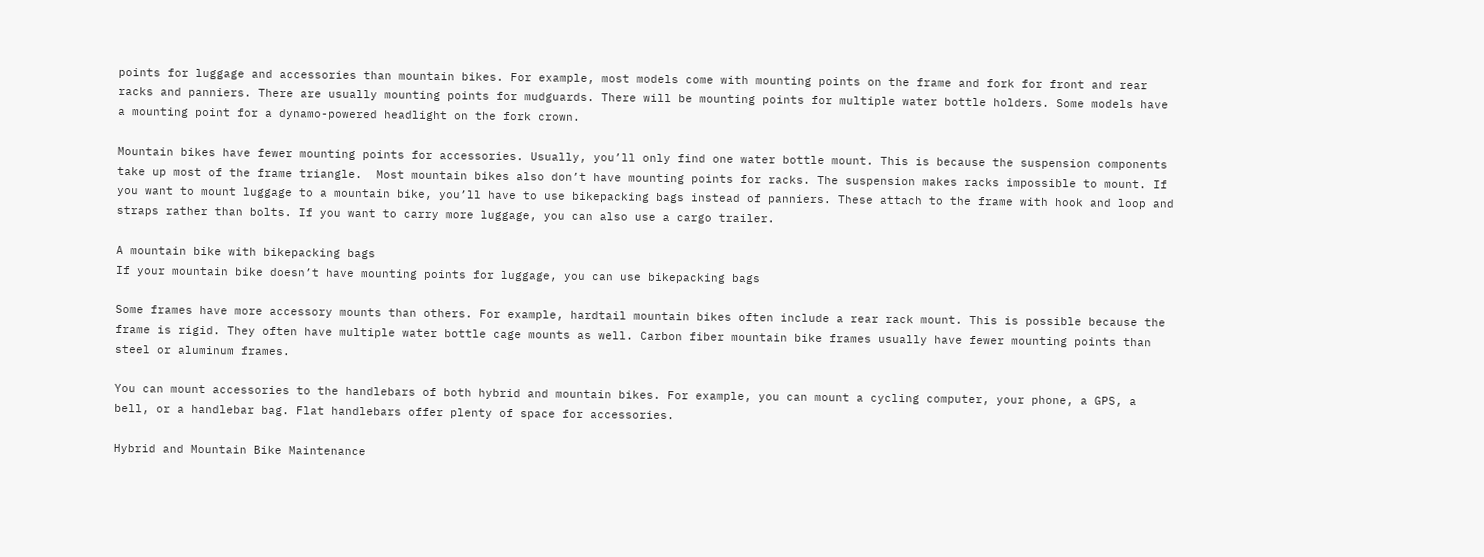points for luggage and accessories than mountain bikes. For example, most models come with mounting points on the frame and fork for front and rear racks and panniers. There are usually mounting points for mudguards. There will be mounting points for multiple water bottle holders. Some models have a mounting point for a dynamo-powered headlight on the fork crown.

Mountain bikes have fewer mounting points for accessories. Usually, you’ll only find one water bottle mount. This is because the suspension components take up most of the frame triangle.  Most mountain bikes also don’t have mounting points for racks. The suspension makes racks impossible to mount. If you want to mount luggage to a mountain bike, you’ll have to use bikepacking bags instead of panniers. These attach to the frame with hook and loop and straps rather than bolts. If you want to carry more luggage, you can also use a cargo trailer.

A mountain bike with bikepacking bags
If your mountain bike doesn’t have mounting points for luggage, you can use bikepacking bags

Some frames have more accessory mounts than others. For example, hardtail mountain bikes often include a rear rack mount. This is possible because the frame is rigid. They often have multiple water bottle cage mounts as well. Carbon fiber mountain bike frames usually have fewer mounting points than steel or aluminum frames.

You can mount accessories to the handlebars of both hybrid and mountain bikes. For example, you can mount a cycling computer, your phone, a GPS, a bell, or a handlebar bag. Flat handlebars offer plenty of space for accessories.

Hybrid and Mountain Bike Maintenance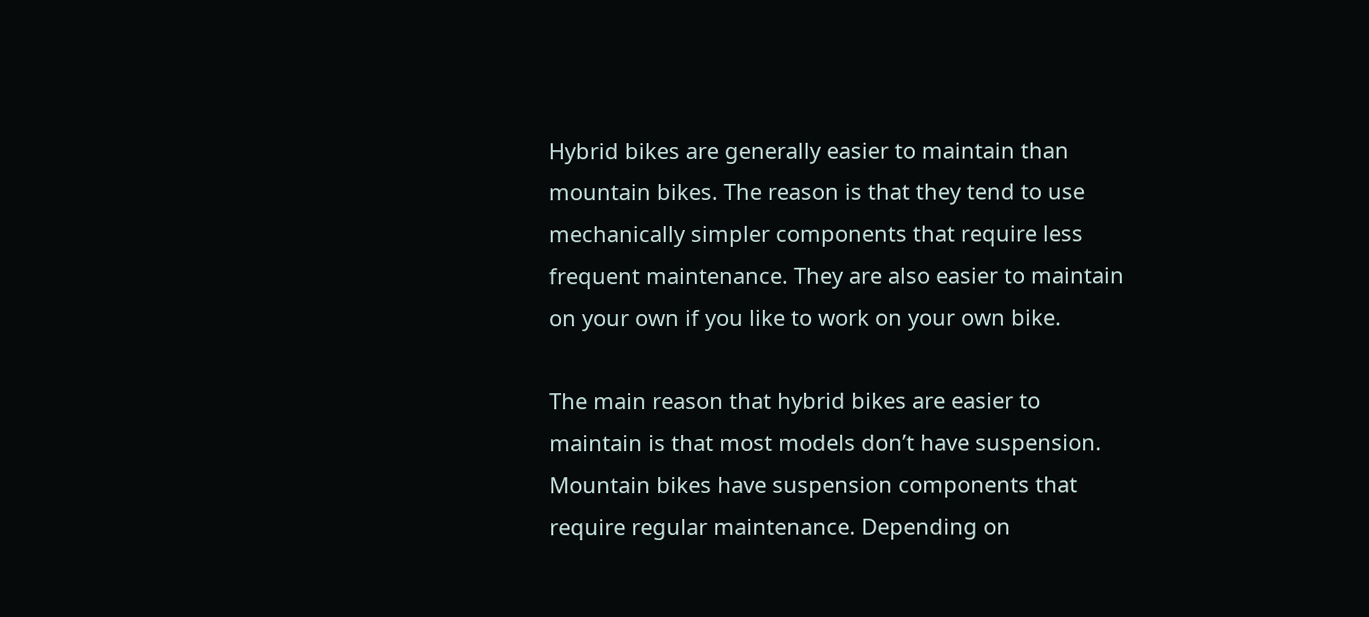Hybrid bikes are generally easier to maintain than mountain bikes. The reason is that they tend to use mechanically simpler components that require less frequent maintenance. They are also easier to maintain on your own if you like to work on your own bike.

The main reason that hybrid bikes are easier to maintain is that most models don’t have suspension. Mountain bikes have suspension components that require regular maintenance. Depending on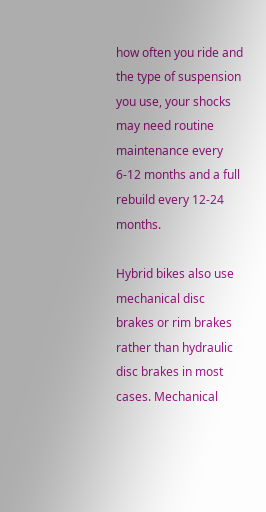how often you ride and the type of suspension you use, your shocks may need routine maintenance every 6-12 months and a full rebuild every 12-24 months.

Hybrid bikes also use mechanical disc brakes or rim brakes rather than hydraulic disc brakes in most cases. Mechanical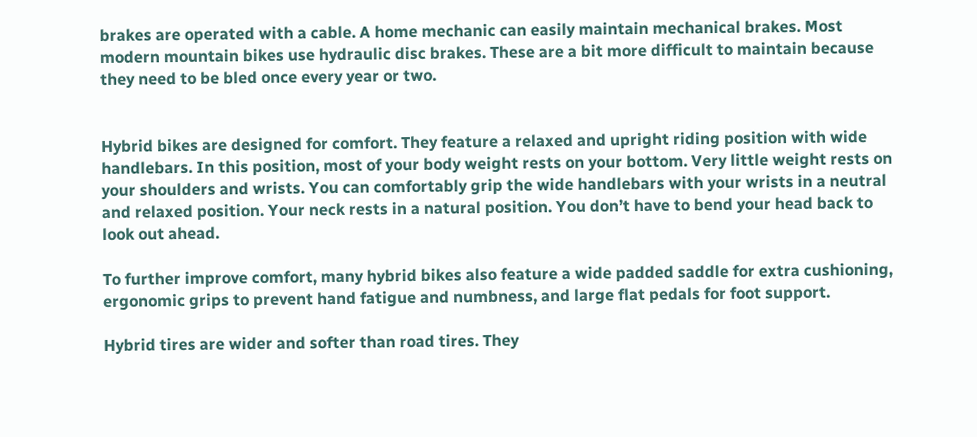brakes are operated with a cable. A home mechanic can easily maintain mechanical brakes. Most modern mountain bikes use hydraulic disc brakes. These are a bit more difficult to maintain because they need to be bled once every year or two.


Hybrid bikes are designed for comfort. They feature a relaxed and upright riding position with wide handlebars. In this position, most of your body weight rests on your bottom. Very little weight rests on your shoulders and wrists. You can comfortably grip the wide handlebars with your wrists in a neutral and relaxed position. Your neck rests in a natural position. You don’t have to bend your head back to look out ahead.

To further improve comfort, many hybrid bikes also feature a wide padded saddle for extra cushioning, ergonomic grips to prevent hand fatigue and numbness, and large flat pedals for foot support.

Hybrid tires are wider and softer than road tires. They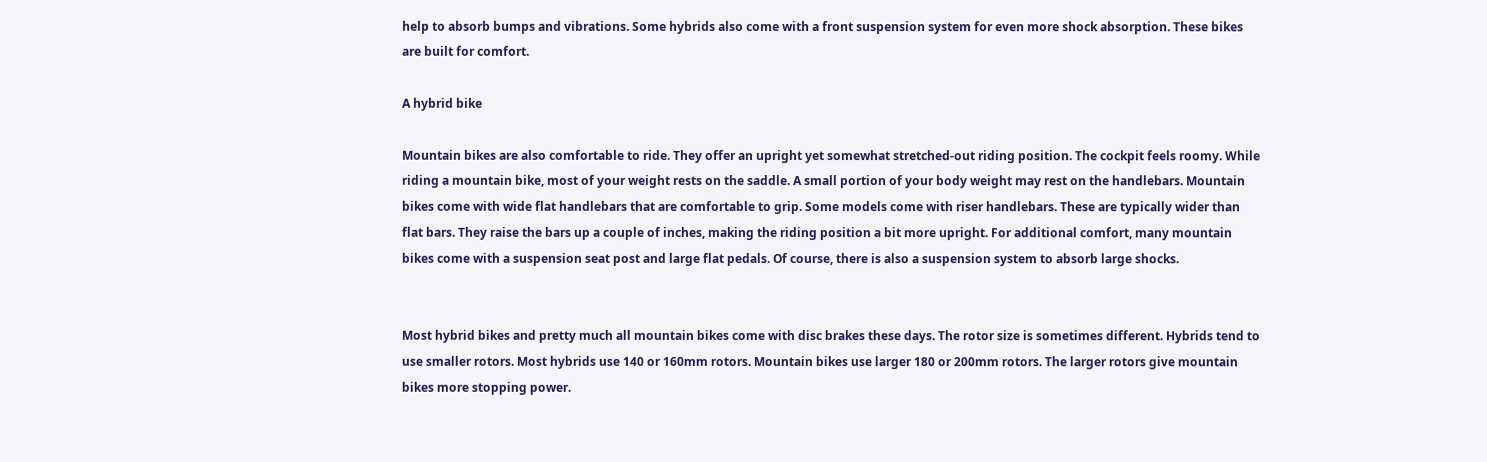help to absorb bumps and vibrations. Some hybrids also come with a front suspension system for even more shock absorption. These bikes are built for comfort.

A hybrid bike

Mountain bikes are also comfortable to ride. They offer an upright yet somewhat stretched-out riding position. The cockpit feels roomy. While riding a mountain bike, most of your weight rests on the saddle. A small portion of your body weight may rest on the handlebars. Mountain bikes come with wide flat handlebars that are comfortable to grip. Some models come with riser handlebars. These are typically wider than flat bars. They raise the bars up a couple of inches, making the riding position a bit more upright. For additional comfort, many mountain bikes come with a suspension seat post and large flat pedals. Of course, there is also a suspension system to absorb large shocks.


Most hybrid bikes and pretty much all mountain bikes come with disc brakes these days. The rotor size is sometimes different. Hybrids tend to use smaller rotors. Most hybrids use 140 or 160mm rotors. Mountain bikes use larger 180 or 200mm rotors. The larger rotors give mountain bikes more stopping power.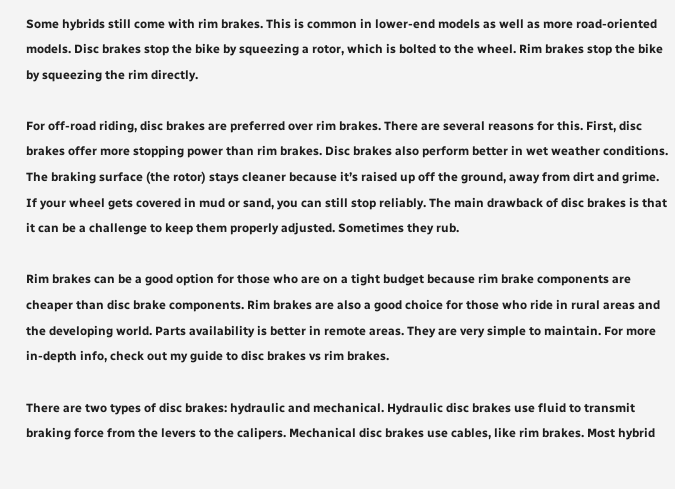Some hybrids still come with rim brakes. This is common in lower-end models as well as more road-oriented models. Disc brakes stop the bike by squeezing a rotor, which is bolted to the wheel. Rim brakes stop the bike by squeezing the rim directly.

For off-road riding, disc brakes are preferred over rim brakes. There are several reasons for this. First, disc brakes offer more stopping power than rim brakes. Disc brakes also perform better in wet weather conditions. The braking surface (the rotor) stays cleaner because it’s raised up off the ground, away from dirt and grime. If your wheel gets covered in mud or sand, you can still stop reliably. The main drawback of disc brakes is that it can be a challenge to keep them properly adjusted. Sometimes they rub.

Rim brakes can be a good option for those who are on a tight budget because rim brake components are cheaper than disc brake components. Rim brakes are also a good choice for those who ride in rural areas and the developing world. Parts availability is better in remote areas. They are very simple to maintain. For more in-depth info, check out my guide to disc brakes vs rim brakes.

There are two types of disc brakes: hydraulic and mechanical. Hydraulic disc brakes use fluid to transmit braking force from the levers to the calipers. Mechanical disc brakes use cables, like rim brakes. Most hybrid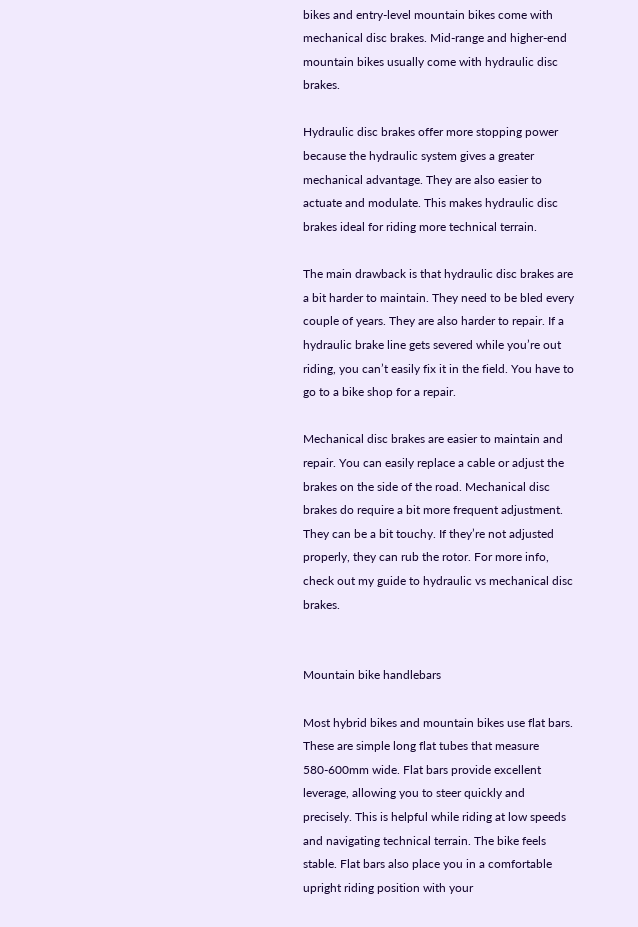bikes and entry-level mountain bikes come with mechanical disc brakes. Mid-range and higher-end mountain bikes usually come with hydraulic disc brakes.

Hydraulic disc brakes offer more stopping power because the hydraulic system gives a greater mechanical advantage. They are also easier to actuate and modulate. This makes hydraulic disc brakes ideal for riding more technical terrain.

The main drawback is that hydraulic disc brakes are a bit harder to maintain. They need to be bled every couple of years. They are also harder to repair. If a hydraulic brake line gets severed while you’re out riding, you can’t easily fix it in the field. You have to go to a bike shop for a repair.

Mechanical disc brakes are easier to maintain and repair. You can easily replace a cable or adjust the brakes on the side of the road. Mechanical disc brakes do require a bit more frequent adjustment. They can be a bit touchy. If they’re not adjusted properly, they can rub the rotor. For more info, check out my guide to hydraulic vs mechanical disc brakes.


Mountain bike handlebars

Most hybrid bikes and mountain bikes use flat bars. These are simple long flat tubes that measure 580-600mm wide. Flat bars provide excellent leverage, allowing you to steer quickly and precisely. This is helpful while riding at low speeds and navigating technical terrain. The bike feels stable. Flat bars also place you in a comfortable upright riding position with your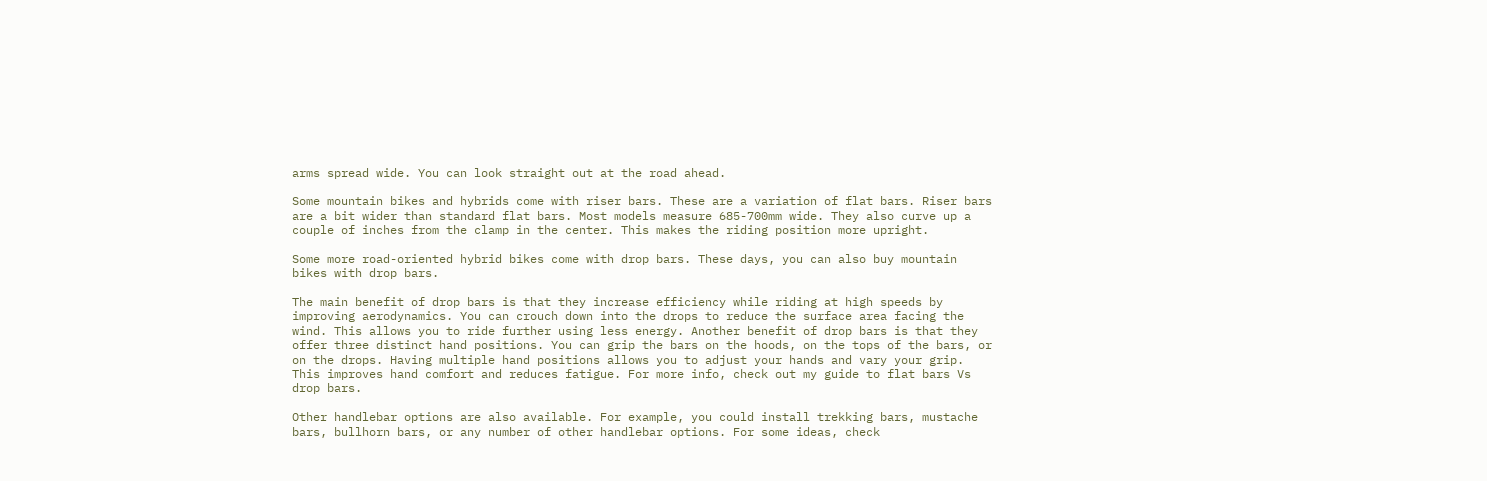arms spread wide. You can look straight out at the road ahead.

Some mountain bikes and hybrids come with riser bars. These are a variation of flat bars. Riser bars are a bit wider than standard flat bars. Most models measure 685-700mm wide. They also curve up a couple of inches from the clamp in the center. This makes the riding position more upright.

Some more road-oriented hybrid bikes come with drop bars. These days, you can also buy mountain bikes with drop bars.

The main benefit of drop bars is that they increase efficiency while riding at high speeds by improving aerodynamics. You can crouch down into the drops to reduce the surface area facing the wind. This allows you to ride further using less energy. Another benefit of drop bars is that they offer three distinct hand positions. You can grip the bars on the hoods, on the tops of the bars, or on the drops. Having multiple hand positions allows you to adjust your hands and vary your grip. This improves hand comfort and reduces fatigue. For more info, check out my guide to flat bars Vs drop bars.

Other handlebar options are also available. For example, you could install trekking bars, mustache bars, bullhorn bars, or any number of other handlebar options. For some ideas, check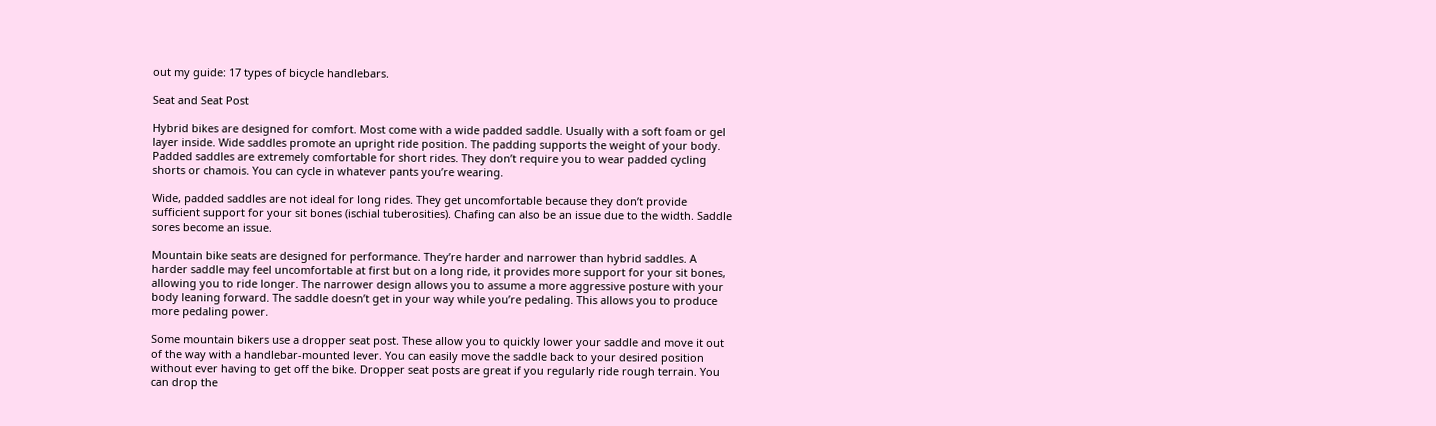out my guide: 17 types of bicycle handlebars.

Seat and Seat Post

Hybrid bikes are designed for comfort. Most come with a wide padded saddle. Usually with a soft foam or gel layer inside. Wide saddles promote an upright ride position. The padding supports the weight of your body. Padded saddles are extremely comfortable for short rides. They don’t require you to wear padded cycling shorts or chamois. You can cycle in whatever pants you’re wearing.

Wide, padded saddles are not ideal for long rides. They get uncomfortable because they don’t provide sufficient support for your sit bones (ischial tuberosities). Chafing can also be an issue due to the width. Saddle sores become an issue.

Mountain bike seats are designed for performance. They’re harder and narrower than hybrid saddles. A harder saddle may feel uncomfortable at first but on a long ride, it provides more support for your sit bones, allowing you to ride longer. The narrower design allows you to assume a more aggressive posture with your body leaning forward. The saddle doesn’t get in your way while you’re pedaling. This allows you to produce more pedaling power.

Some mountain bikers use a dropper seat post. These allow you to quickly lower your saddle and move it out of the way with a handlebar-mounted lever. You can easily move the saddle back to your desired position without ever having to get off the bike. Dropper seat posts are great if you regularly ride rough terrain. You can drop the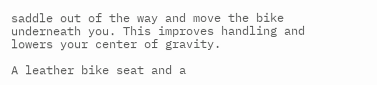saddle out of the way and move the bike underneath you. This improves handling and lowers your center of gravity.

A leather bike seat and a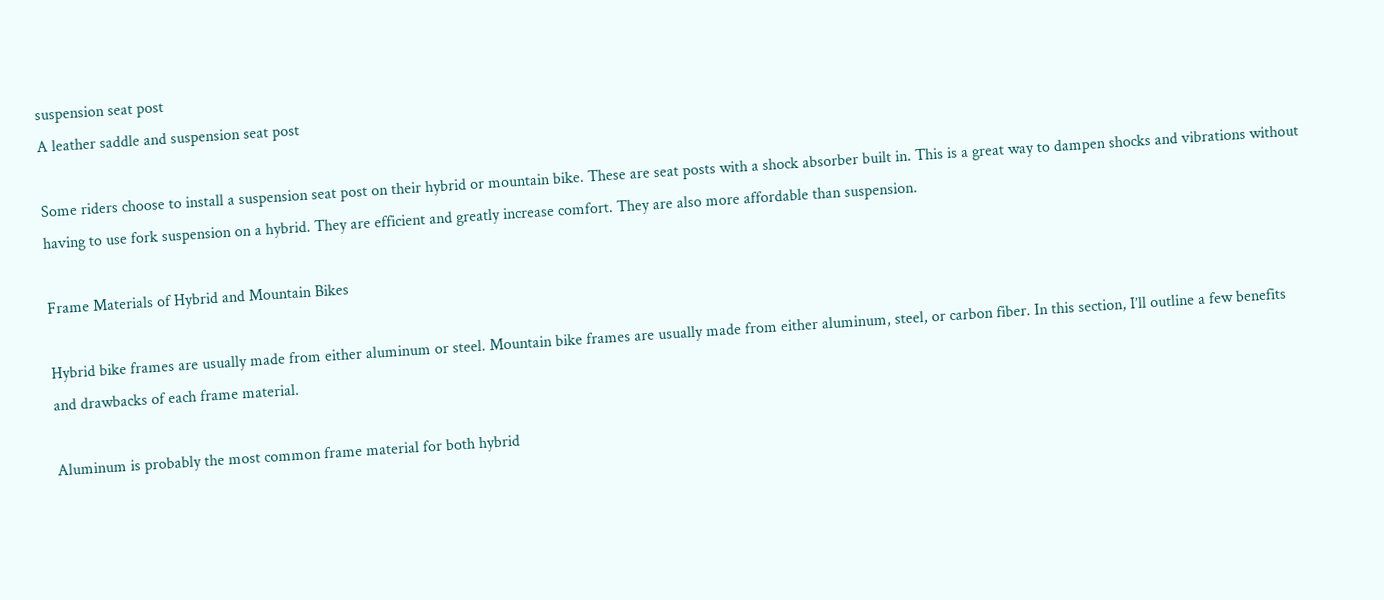suspension seat post
A leather saddle and suspension seat post

Some riders choose to install a suspension seat post on their hybrid or mountain bike. These are seat posts with a shock absorber built in. This is a great way to dampen shocks and vibrations without having to use fork suspension on a hybrid. They are efficient and greatly increase comfort. They are also more affordable than suspension.

Frame Materials of Hybrid and Mountain Bikes

Hybrid bike frames are usually made from either aluminum or steel. Mountain bike frames are usually made from either aluminum, steel, or carbon fiber. In this section, I’ll outline a few benefits and drawbacks of each frame material.

Aluminum is probably the most common frame material for both hybrid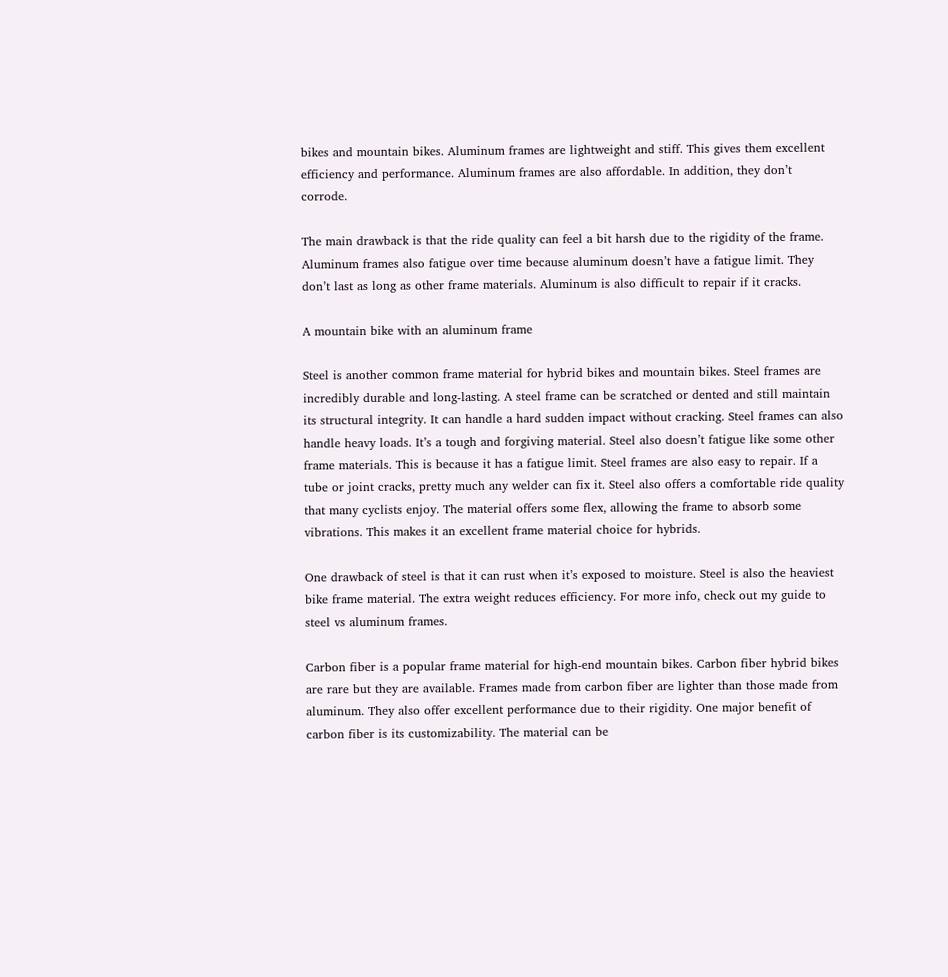bikes and mountain bikes. Aluminum frames are lightweight and stiff. This gives them excellent efficiency and performance. Aluminum frames are also affordable. In addition, they don’t corrode.

The main drawback is that the ride quality can feel a bit harsh due to the rigidity of the frame. Aluminum frames also fatigue over time because aluminum doesn’t have a fatigue limit. They don’t last as long as other frame materials. Aluminum is also difficult to repair if it cracks.

A mountain bike with an aluminum frame

Steel is another common frame material for hybrid bikes and mountain bikes. Steel frames are incredibly durable and long-lasting. A steel frame can be scratched or dented and still maintain its structural integrity. It can handle a hard sudden impact without cracking. Steel frames can also handle heavy loads. It’s a tough and forgiving material. Steel also doesn’t fatigue like some other frame materials. This is because it has a fatigue limit. Steel frames are also easy to repair. If a tube or joint cracks, pretty much any welder can fix it. Steel also offers a comfortable ride quality that many cyclists enjoy. The material offers some flex, allowing the frame to absorb some vibrations. This makes it an excellent frame material choice for hybrids.

One drawback of steel is that it can rust when it’s exposed to moisture. Steel is also the heaviest bike frame material. The extra weight reduces efficiency. For more info, check out my guide to steel vs aluminum frames.

Carbon fiber is a popular frame material for high-end mountain bikes. Carbon fiber hybrid bikes are rare but they are available. Frames made from carbon fiber are lighter than those made from aluminum. They also offer excellent performance due to their rigidity. One major benefit of carbon fiber is its customizability. The material can be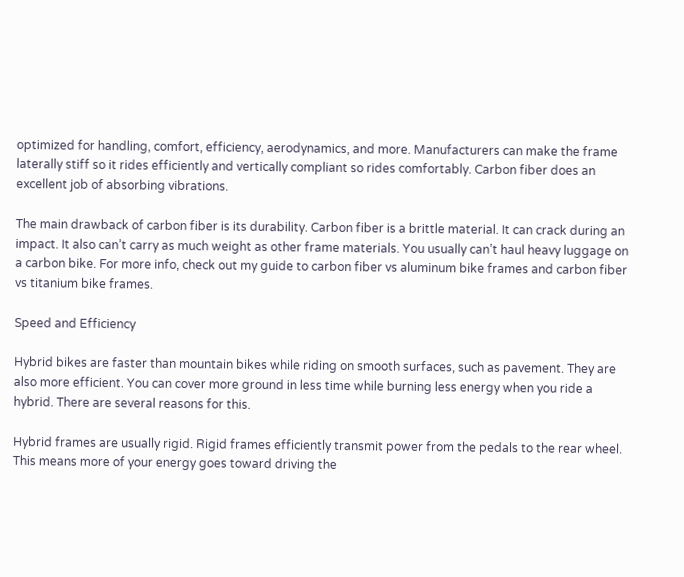optimized for handling, comfort, efficiency, aerodynamics, and more. Manufacturers can make the frame laterally stiff so it rides efficiently and vertically compliant so rides comfortably. Carbon fiber does an excellent job of absorbing vibrations.

The main drawback of carbon fiber is its durability. Carbon fiber is a brittle material. It can crack during an impact. It also can’t carry as much weight as other frame materials. You usually can’t haul heavy luggage on a carbon bike. For more info, check out my guide to carbon fiber vs aluminum bike frames and carbon fiber vs titanium bike frames.

Speed and Efficiency

Hybrid bikes are faster than mountain bikes while riding on smooth surfaces, such as pavement. They are also more efficient. You can cover more ground in less time while burning less energy when you ride a hybrid. There are several reasons for this.

Hybrid frames are usually rigid. Rigid frames efficiently transmit power from the pedals to the rear wheel. This means more of your energy goes toward driving the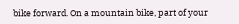bike forward. On a mountain bike, part of your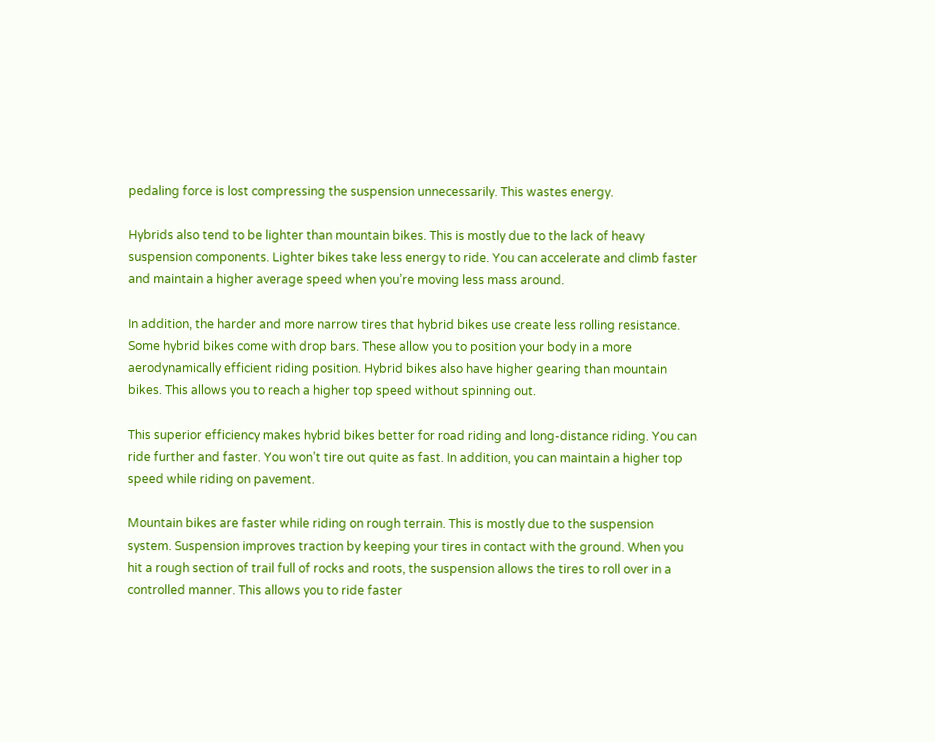pedaling force is lost compressing the suspension unnecessarily. This wastes energy.

Hybrids also tend to be lighter than mountain bikes. This is mostly due to the lack of heavy suspension components. Lighter bikes take less energy to ride. You can accelerate and climb faster and maintain a higher average speed when you’re moving less mass around.

In addition, the harder and more narrow tires that hybrid bikes use create less rolling resistance. Some hybrid bikes come with drop bars. These allow you to position your body in a more aerodynamically efficient riding position. Hybrid bikes also have higher gearing than mountain bikes. This allows you to reach a higher top speed without spinning out.

This superior efficiency makes hybrid bikes better for road riding and long-distance riding. You can ride further and faster. You won’t tire out quite as fast. In addition, you can maintain a higher top speed while riding on pavement.

Mountain bikes are faster while riding on rough terrain. This is mostly due to the suspension system. Suspension improves traction by keeping your tires in contact with the ground. When you hit a rough section of trail full of rocks and roots, the suspension allows the tires to roll over in a controlled manner. This allows you to ride faster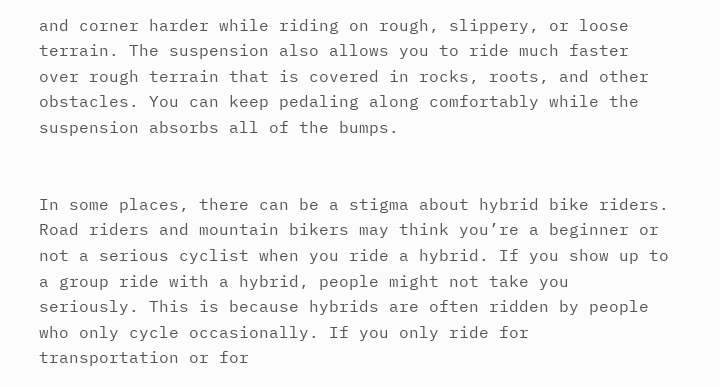and corner harder while riding on rough, slippery, or loose terrain. The suspension also allows you to ride much faster over rough terrain that is covered in rocks, roots, and other obstacles. You can keep pedaling along comfortably while the suspension absorbs all of the bumps.


In some places, there can be a stigma about hybrid bike riders. Road riders and mountain bikers may think you’re a beginner or not a serious cyclist when you ride a hybrid. If you show up to a group ride with a hybrid, people might not take you seriously. This is because hybrids are often ridden by people who only cycle occasionally. If you only ride for transportation or for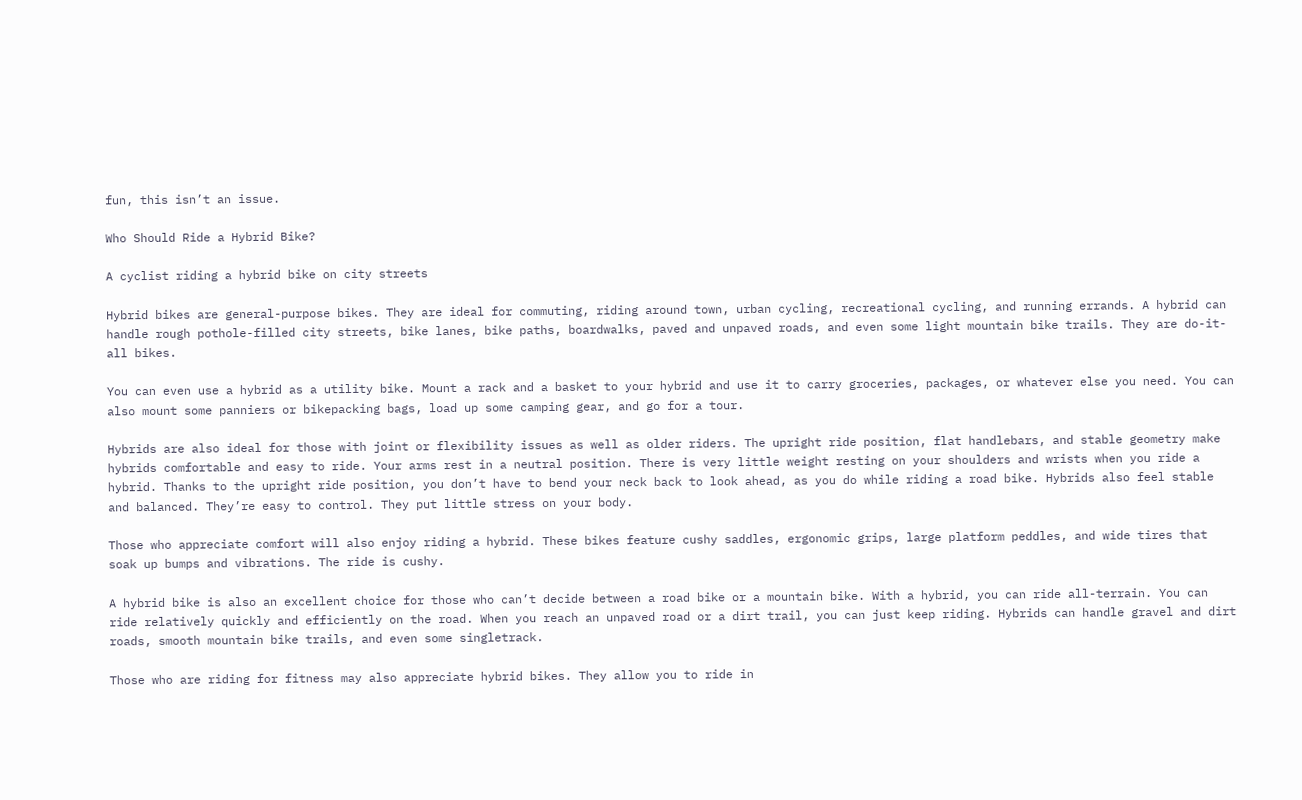fun, this isn’t an issue.

Who Should Ride a Hybrid Bike?

A cyclist riding a hybrid bike on city streets

Hybrid bikes are general-purpose bikes. They are ideal for commuting, riding around town, urban cycling, recreational cycling, and running errands. A hybrid can handle rough pothole-filled city streets, bike lanes, bike paths, boardwalks, paved and unpaved roads, and even some light mountain bike trails. They are do-it-all bikes.

You can even use a hybrid as a utility bike. Mount a rack and a basket to your hybrid and use it to carry groceries, packages, or whatever else you need. You can also mount some panniers or bikepacking bags, load up some camping gear, and go for a tour.

Hybrids are also ideal for those with joint or flexibility issues as well as older riders. The upright ride position, flat handlebars, and stable geometry make hybrids comfortable and easy to ride. Your arms rest in a neutral position. There is very little weight resting on your shoulders and wrists when you ride a hybrid. Thanks to the upright ride position, you don’t have to bend your neck back to look ahead, as you do while riding a road bike. Hybrids also feel stable and balanced. They’re easy to control. They put little stress on your body.

Those who appreciate comfort will also enjoy riding a hybrid. These bikes feature cushy saddles, ergonomic grips, large platform peddles, and wide tires that soak up bumps and vibrations. The ride is cushy.

A hybrid bike is also an excellent choice for those who can’t decide between a road bike or a mountain bike. With a hybrid, you can ride all-terrain. You can ride relatively quickly and efficiently on the road. When you reach an unpaved road or a dirt trail, you can just keep riding. Hybrids can handle gravel and dirt roads, smooth mountain bike trails, and even some singletrack.

Those who are riding for fitness may also appreciate hybrid bikes. They allow you to ride in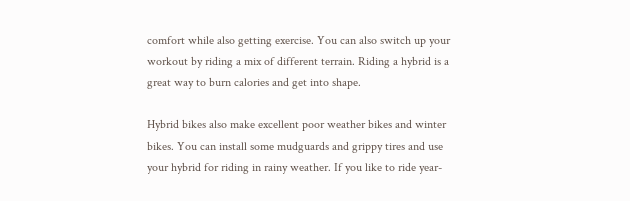comfort while also getting exercise. You can also switch up your workout by riding a mix of different terrain. Riding a hybrid is a great way to burn calories and get into shape.

Hybrid bikes also make excellent poor weather bikes and winter bikes. You can install some mudguards and grippy tires and use your hybrid for riding in rainy weather. If you like to ride year-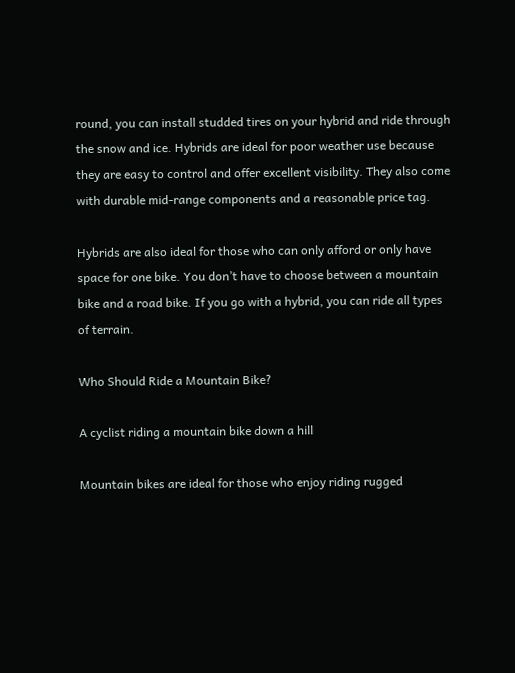round, you can install studded tires on your hybrid and ride through the snow and ice. Hybrids are ideal for poor weather use because they are easy to control and offer excellent visibility. They also come with durable mid-range components and a reasonable price tag.

Hybrids are also ideal for those who can only afford or only have space for one bike. You don’t have to choose between a mountain bike and a road bike. If you go with a hybrid, you can ride all types of terrain.

Who Should Ride a Mountain Bike?

A cyclist riding a mountain bike down a hill

Mountain bikes are ideal for those who enjoy riding rugged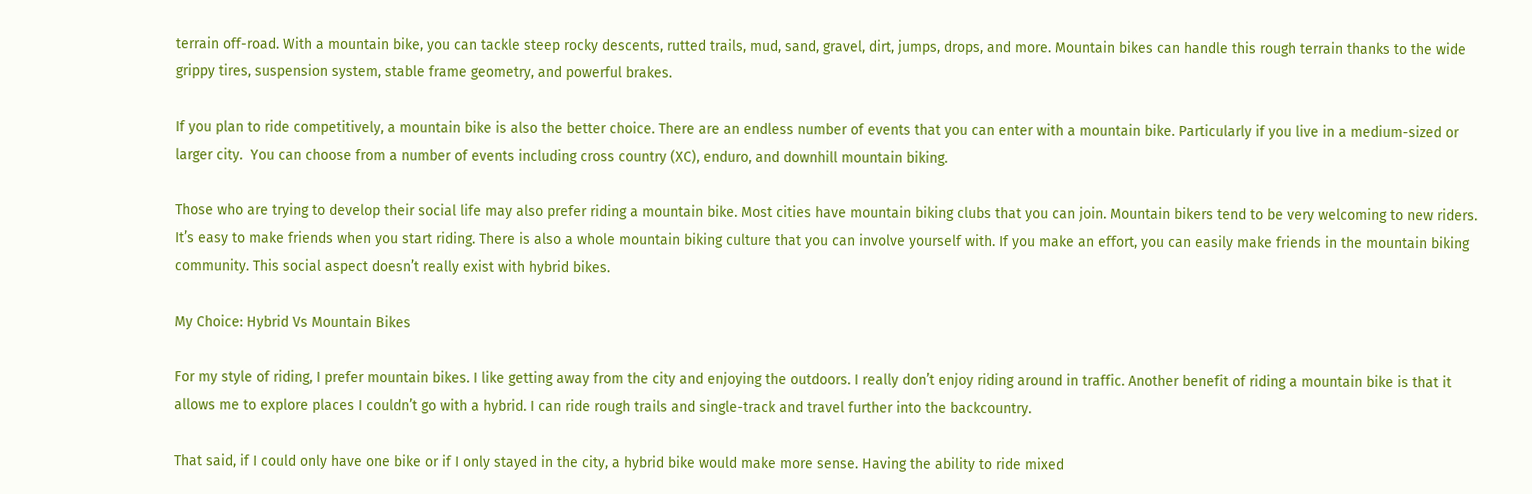terrain off-road. With a mountain bike, you can tackle steep rocky descents, rutted trails, mud, sand, gravel, dirt, jumps, drops, and more. Mountain bikes can handle this rough terrain thanks to the wide grippy tires, suspension system, stable frame geometry, and powerful brakes.

If you plan to ride competitively, a mountain bike is also the better choice. There are an endless number of events that you can enter with a mountain bike. Particularly if you live in a medium-sized or larger city.  You can choose from a number of events including cross country (XC), enduro, and downhill mountain biking.

Those who are trying to develop their social life may also prefer riding a mountain bike. Most cities have mountain biking clubs that you can join. Mountain bikers tend to be very welcoming to new riders. It’s easy to make friends when you start riding. There is also a whole mountain biking culture that you can involve yourself with. If you make an effort, you can easily make friends in the mountain biking community. This social aspect doesn’t really exist with hybrid bikes.

My Choice: Hybrid Vs Mountain Bikes

For my style of riding, I prefer mountain bikes. I like getting away from the city and enjoying the outdoors. I really don’t enjoy riding around in traffic. Another benefit of riding a mountain bike is that it allows me to explore places I couldn’t go with a hybrid. I can ride rough trails and single-track and travel further into the backcountry.

That said, if I could only have one bike or if I only stayed in the city, a hybrid bike would make more sense. Having the ability to ride mixed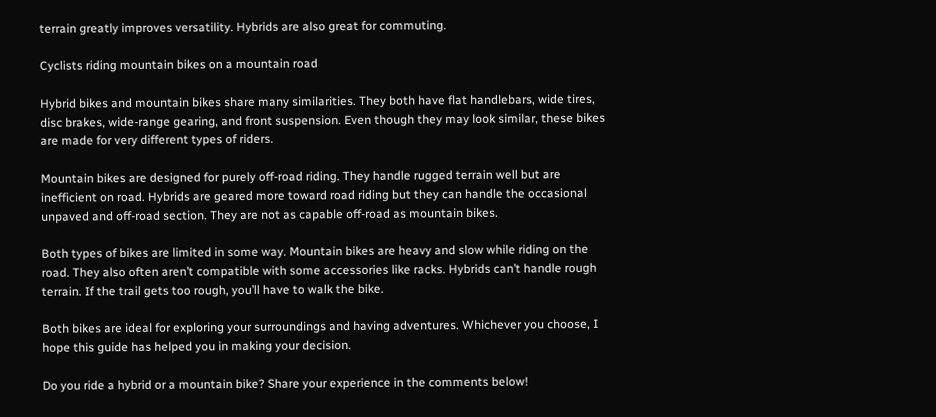terrain greatly improves versatility. Hybrids are also great for commuting.

Cyclists riding mountain bikes on a mountain road

Hybrid bikes and mountain bikes share many similarities. They both have flat handlebars, wide tires, disc brakes, wide-range gearing, and front suspension. Even though they may look similar, these bikes are made for very different types of riders.

Mountain bikes are designed for purely off-road riding. They handle rugged terrain well but are inefficient on road. Hybrids are geared more toward road riding but they can handle the occasional unpaved and off-road section. They are not as capable off-road as mountain bikes.

Both types of bikes are limited in some way. Mountain bikes are heavy and slow while riding on the road. They also often aren’t compatible with some accessories like racks. Hybrids can’t handle rough terrain. If the trail gets too rough, you’ll have to walk the bike.

Both bikes are ideal for exploring your surroundings and having adventures. Whichever you choose, I hope this guide has helped you in making your decision.

Do you ride a hybrid or a mountain bike? Share your experience in the comments below!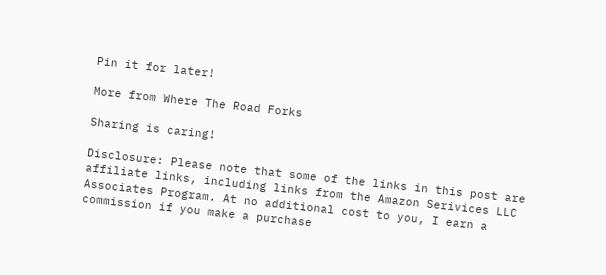Pin it for later!

More from Where The Road Forks

Sharing is caring!

Disclosure: Please note that some of the links in this post are affiliate links, including links from the Amazon Serivices LLC Associates Program. At no additional cost to you, I earn a commission if you make a purchase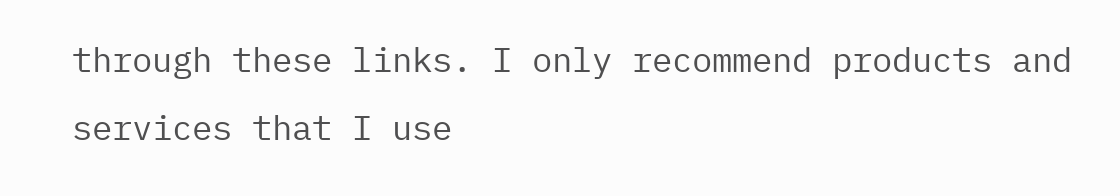through these links. I only recommend products and services that I use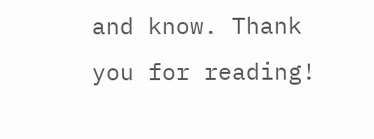and know. Thank you for reading!